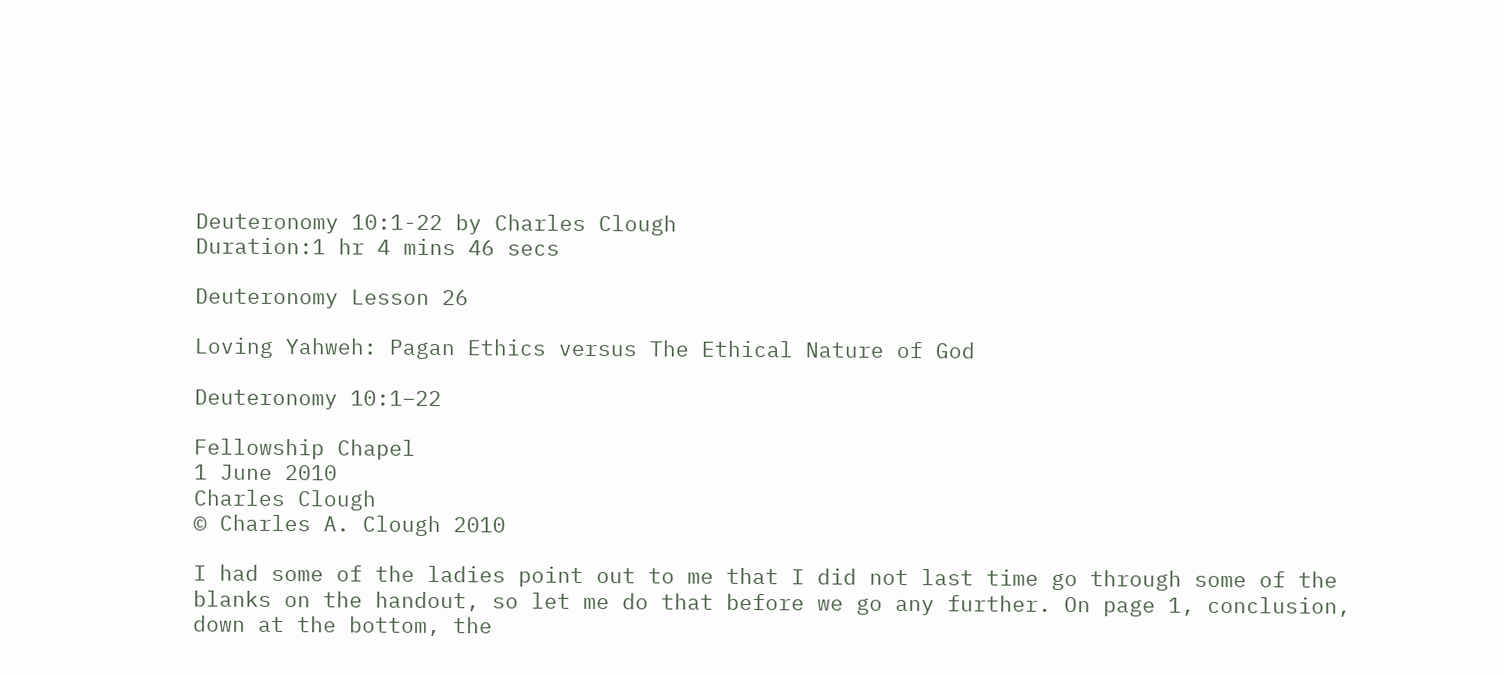Deuteronomy 10:1-22 by Charles Clough
Duration:1 hr 4 mins 46 secs

Deuteronomy Lesson 26

Loving Yahweh: Pagan Ethics versus The Ethical Nature of God

Deuteronomy 10:1–22

Fellowship Chapel
1 June 2010
Charles Clough
© Charles A. Clough 2010

I had some of the ladies point out to me that I did not last time go through some of the blanks on the handout, so let me do that before we go any further. On page 1, conclusion, down at the bottom, the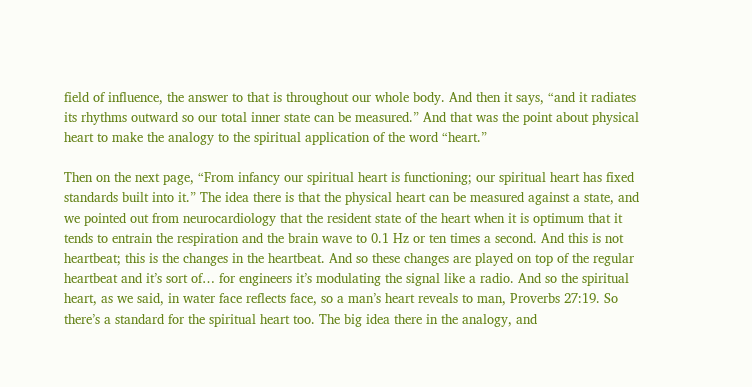field of influence, the answer to that is throughout our whole body. And then it says, “and it radiates its rhythms outward so our total inner state can be measured.” And that was the point about physical heart to make the analogy to the spiritual application of the word “heart.”

Then on the next page, “From infancy our spiritual heart is functioning; our spiritual heart has fixed standards built into it.” The idea there is that the physical heart can be measured against a state, and we pointed out from neurocardiology that the resident state of the heart when it is optimum that it tends to entrain the respiration and the brain wave to 0.1 Hz or ten times a second. And this is not heartbeat; this is the changes in the heartbeat. And so these changes are played on top of the regular heartbeat and it’s sort of… for engineers it’s modulating the signal like a radio. And so the spiritual heart, as we said, in water face reflects face, so a man’s heart reveals to man, Proverbs 27:19. So there’s a standard for the spiritual heart too. The big idea there in the analogy, and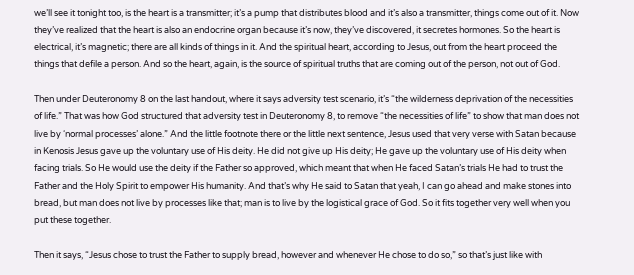we’ll see it tonight too, is the heart is a transmitter; it’s a pump that distributes blood and it’s also a transmitter, things come out of it. Now they’ve realized that the heart is also an endocrine organ because it’s now, they’ve discovered, it secretes hormones. So the heart is electrical, it’s magnetic; there are all kinds of things in it. And the spiritual heart, according to Jesus, out from the heart proceed the things that defile a person. And so the heart, again, is the source of spiritual truths that are coming out of the person, not out of God.

Then under Deuteronomy 8 on the last handout, where it says adversity test scenario, it’s “the wilderness deprivation of the necessities of life.” That was how God structured that adversity test in Deuteronomy 8, to remove “the necessities of life” to show that man does not live by ‘normal processes’ alone.” And the little footnote there or the little next sentence, Jesus used that very verse with Satan because in Kenosis Jesus gave up the voluntary use of His deity. He did not give up His deity; He gave up the voluntary use of His deity when facing trials. So He would use the deity if the Father so approved, which meant that when He faced Satan’s trials He had to trust the Father and the Holy Spirit to empower His humanity. And that’s why He said to Satan that yeah, I can go ahead and make stones into bread, but man does not live by processes like that; man is to live by the logistical grace of God. So it fits together very well when you put these together.

Then it says, “Jesus chose to trust the Father to supply bread, however and whenever He chose to do so,” so that’s just like with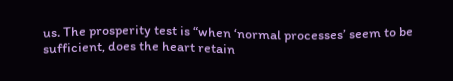us. The prosperity test is “when ‘normal processes’ seem to be sufficient, does the heart retain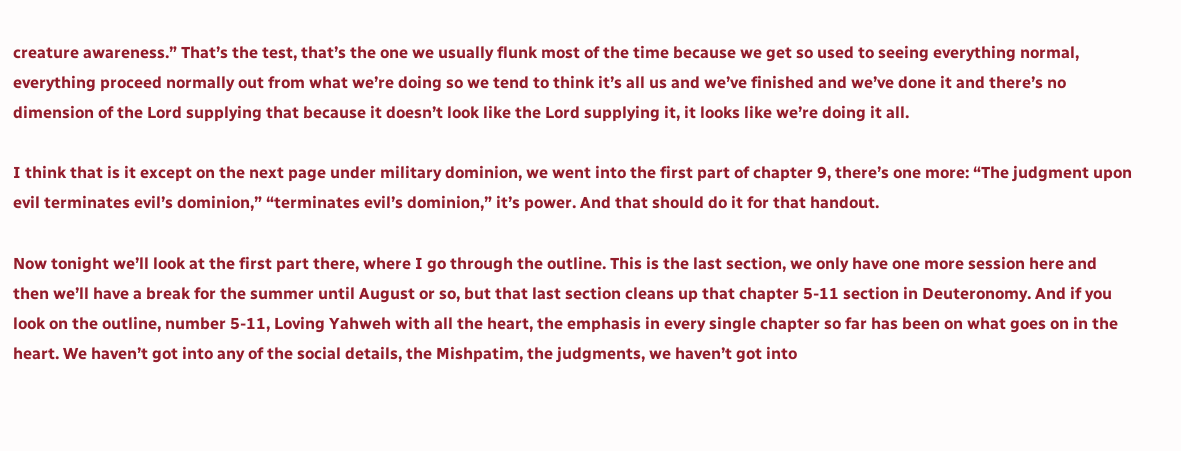creature awareness.” That’s the test, that’s the one we usually flunk most of the time because we get so used to seeing everything normal, everything proceed normally out from what we’re doing so we tend to think it’s all us and we’ve finished and we’ve done it and there’s no dimension of the Lord supplying that because it doesn’t look like the Lord supplying it, it looks like we’re doing it all.

I think that is it except on the next page under military dominion, we went into the first part of chapter 9, there’s one more: “The judgment upon evil terminates evil’s dominion,” “terminates evil’s dominion,” it’s power. And that should do it for that handout.

Now tonight we’ll look at the first part there, where I go through the outline. This is the last section, we only have one more session here and then we’ll have a break for the summer until August or so, but that last section cleans up that chapter 5-11 section in Deuteronomy. And if you look on the outline, number 5-11, Loving Yahweh with all the heart, the emphasis in every single chapter so far has been on what goes on in the heart. We haven’t got into any of the social details, the Mishpatim, the judgments, we haven’t got into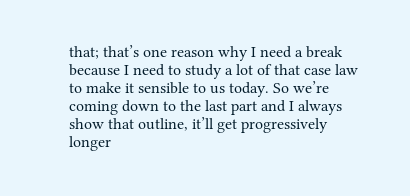that; that’s one reason why I need a break because I need to study a lot of that case law to make it sensible to us today. So we’re coming down to the last part and I always show that outline, it’ll get progressively longer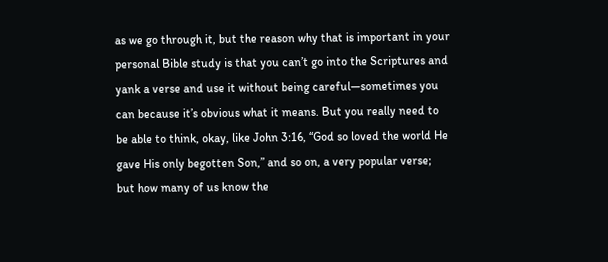as we go through it, but the reason why that is important in your personal Bible study is that you can’t go into the Scriptures and yank a verse and use it without being careful—sometimes you can because it’s obvious what it means. But you really need to be able to think, okay, like John 3:16, “God so loved the world He gave His only begotten Son,” and so on, a very popular verse; but how many of us know the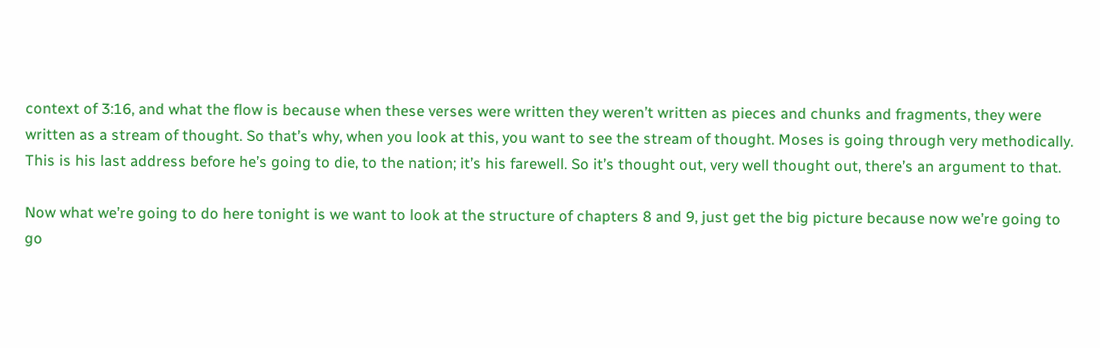context of 3:16, and what the flow is because when these verses were written they weren’t written as pieces and chunks and fragments, they were written as a stream of thought. So that’s why, when you look at this, you want to see the stream of thought. Moses is going through very methodically. This is his last address before he’s going to die, to the nation; it’s his farewell. So it’s thought out, very well thought out, there’s an argument to that.

Now what we’re going to do here tonight is we want to look at the structure of chapters 8 and 9, just get the big picture because now we’re going to go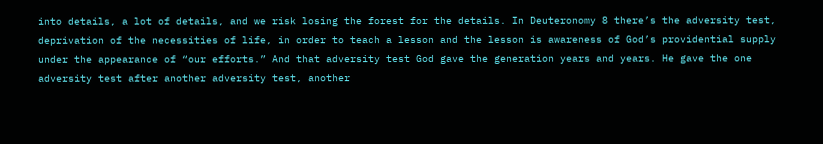into details, a lot of details, and we risk losing the forest for the details. In Deuteronomy 8 there’s the adversity test, deprivation of the necessities of life, in order to teach a lesson and the lesson is awareness of God’s providential supply under the appearance of “our efforts.” And that adversity test God gave the generation years and years. He gave the one adversity test after another adversity test, another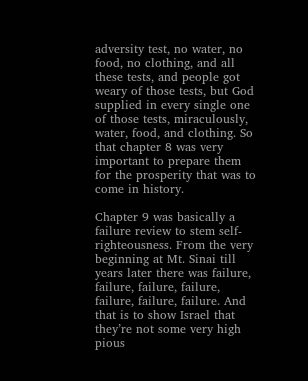adversity test, no water, no food, no clothing, and all these tests, and people got weary of those tests, but God supplied in every single one of those tests, miraculously, water, food, and clothing. So that chapter 8 was very important to prepare them for the prosperity that was to come in history.

Chapter 9 was basically a failure review to stem self-righteousness. From the very beginning at Mt. Sinai till years later there was failure, failure, failure, failure, failure, failure, failure. And that is to show Israel that they’re not some very high pious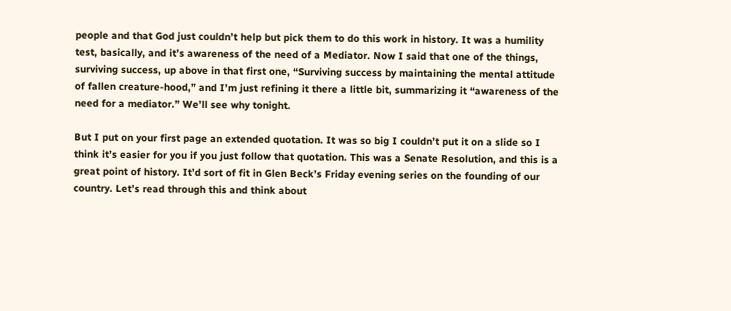people and that God just couldn’t help but pick them to do this work in history. It was a humility test, basically, and it’s awareness of the need of a Mediator. Now I said that one of the things, surviving success, up above in that first one, “Surviving success by maintaining the mental attitude of fallen creature-hood,” and I’m just refining it there a little bit, summarizing it “awareness of the need for a mediator.” We’ll see why tonight.

But I put on your first page an extended quotation. It was so big I couldn’t put it on a slide so I think it’s easier for you if you just follow that quotation. This was a Senate Resolution, and this is a great point of history. It’d sort of fit in Glen Beck’s Friday evening series on the founding of our country. Let’s read through this and think about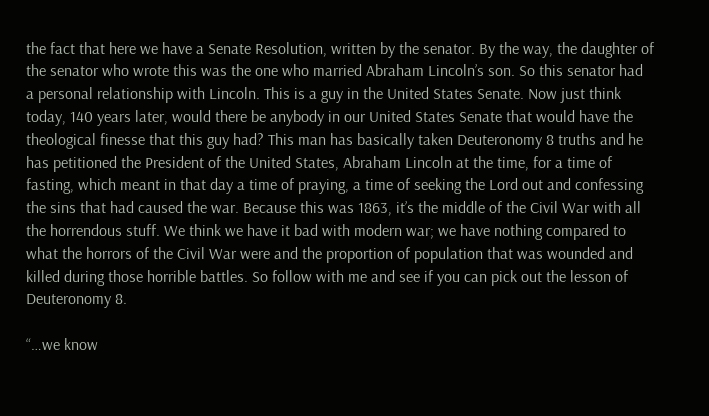the fact that here we have a Senate Resolution, written by the senator. By the way, the daughter of the senator who wrote this was the one who married Abraham Lincoln’s son. So this senator had a personal relationship with Lincoln. This is a guy in the United States Senate. Now just think today, 140 years later, would there be anybody in our United States Senate that would have the theological finesse that this guy had? This man has basically taken Deuteronomy 8 truths and he has petitioned the President of the United States, Abraham Lincoln at the time, for a time of fasting, which meant in that day a time of praying, a time of seeking the Lord out and confessing the sins that had caused the war. Because this was 1863, it’s the middle of the Civil War with all the horrendous stuff. We think we have it bad with modern war; we have nothing compared to what the horrors of the Civil War were and the proportion of population that was wounded and killed during those horrible battles. So follow with me and see if you can pick out the lesson of Deuteronomy 8.

“…we know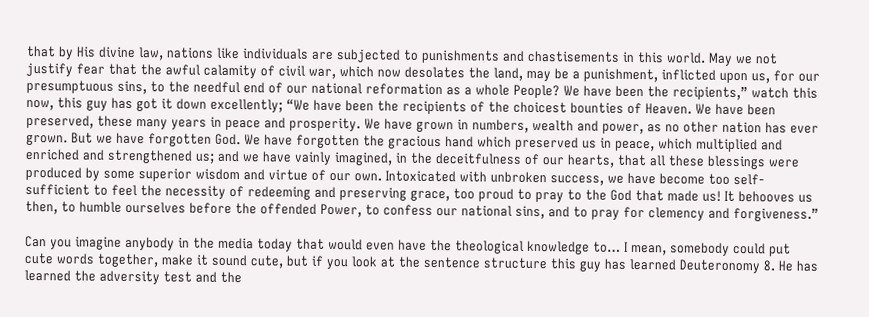that by His divine law, nations like individuals are subjected to punishments and chastisements in this world. May we not justify fear that the awful calamity of civil war, which now desolates the land, may be a punishment, inflicted upon us, for our presumptuous sins, to the needful end of our national reformation as a whole People? We have been the recipients,” watch this now, this guy has got it down excellently; “We have been the recipients of the choicest bounties of Heaven. We have been preserved, these many years in peace and prosperity. We have grown in numbers, wealth and power, as no other nation has ever grown. But we have forgotten God. We have forgotten the gracious hand which preserved us in peace, which multiplied and enriched and strengthened us; and we have vainly imagined, in the deceitfulness of our hearts, that all these blessings were produced by some superior wisdom and virtue of our own. Intoxicated with unbroken success, we have become too self-sufficient to feel the necessity of redeeming and preserving grace, too proud to pray to the God that made us! It behooves us then, to humble ourselves before the offended Power, to confess our national sins, and to pray for clemency and forgiveness.”

Can you imagine anybody in the media today that would even have the theological knowledge to… I mean, somebody could put cute words together, make it sound cute, but if you look at the sentence structure this guy has learned Deuteronomy 8. He has learned the adversity test and the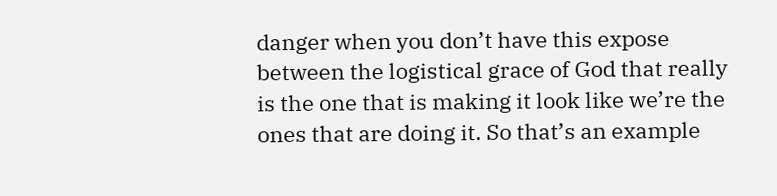danger when you don’t have this expose between the logistical grace of God that really is the one that is making it look like we’re the ones that are doing it. So that’s an example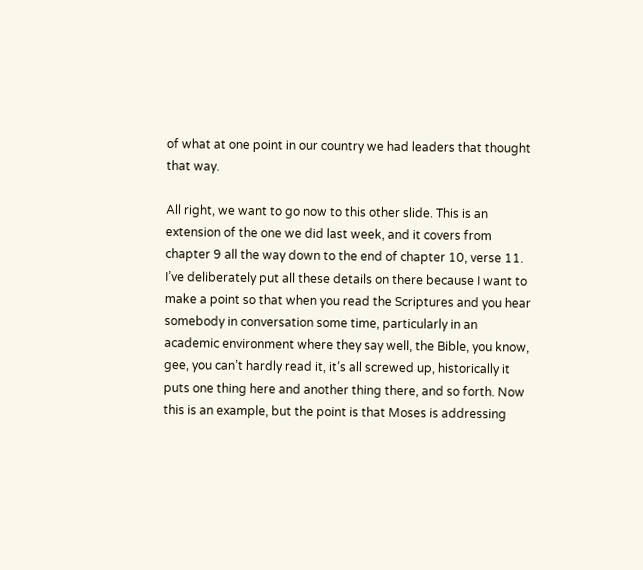of what at one point in our country we had leaders that thought that way.

All right, we want to go now to this other slide. This is an extension of the one we did last week, and it covers from chapter 9 all the way down to the end of chapter 10, verse 11. I’ve deliberately put all these details on there because I want to make a point so that when you read the Scriptures and you hear somebody in conversation some time, particularly in an academic environment where they say well, the Bible, you know, gee, you can’t hardly read it, it’s all screwed up, historically it puts one thing here and another thing there, and so forth. Now this is an example, but the point is that Moses is addressing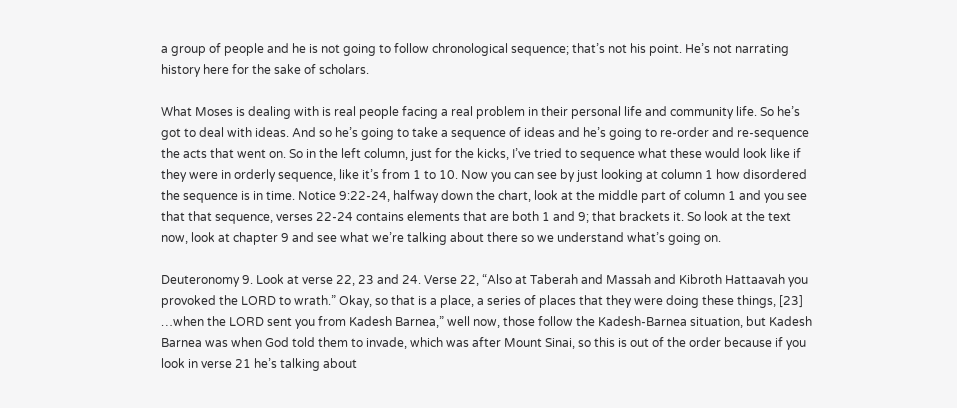a group of people and he is not going to follow chronological sequence; that’s not his point. He’s not narrating history here for the sake of scholars.

What Moses is dealing with is real people facing a real problem in their personal life and community life. So he’s got to deal with ideas. And so he’s going to take a sequence of ideas and he’s going to re-order and re-sequence the acts that went on. So in the left column, just for the kicks, I’ve tried to sequence what these would look like if they were in orderly sequence, like it’s from 1 to 10. Now you can see by just looking at column 1 how disordered the sequence is in time. Notice 9:22-24, halfway down the chart, look at the middle part of column 1 and you see that that sequence, verses 22-24 contains elements that are both 1 and 9; that brackets it. So look at the text now, look at chapter 9 and see what we’re talking about there so we understand what’s going on.

Deuteronomy 9. Look at verse 22, 23 and 24. Verse 22, “Also at Taberah and Massah and Kibroth Hattaavah you provoked the LORD to wrath.” Okay, so that is a place, a series of places that they were doing these things, [23] …when the LORD sent you from Kadesh Barnea,” well now, those follow the Kadesh-Barnea situation, but Kadesh Barnea was when God told them to invade, which was after Mount Sinai, so this is out of the order because if you look in verse 21 he’s talking about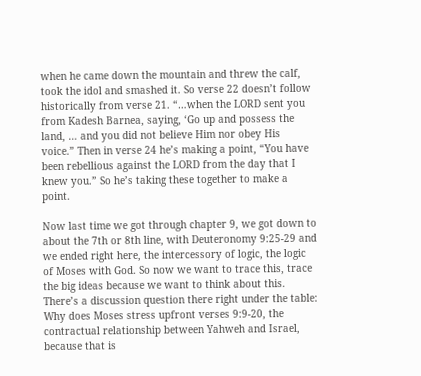when he came down the mountain and threw the calf, took the idol and smashed it. So verse 22 doesn’t follow historically from verse 21. “…when the LORD sent you from Kadesh Barnea, saying, ‘Go up and possess the land, … and you did not believe Him nor obey His voice.” Then in verse 24 he’s making a point, “You have been rebellious against the LORD from the day that I knew you.” So he’s taking these together to make a point.

Now last time we got through chapter 9, we got down to about the 7th or 8th line, with Deuteronomy 9:25-29 and we ended right here, the intercessory of logic, the logic of Moses with God. So now we want to trace this, trace the big ideas because we want to think about this. There’s a discussion question there right under the table: Why does Moses stress upfront verses 9:9-20, the contractual relationship between Yahweh and Israel, because that is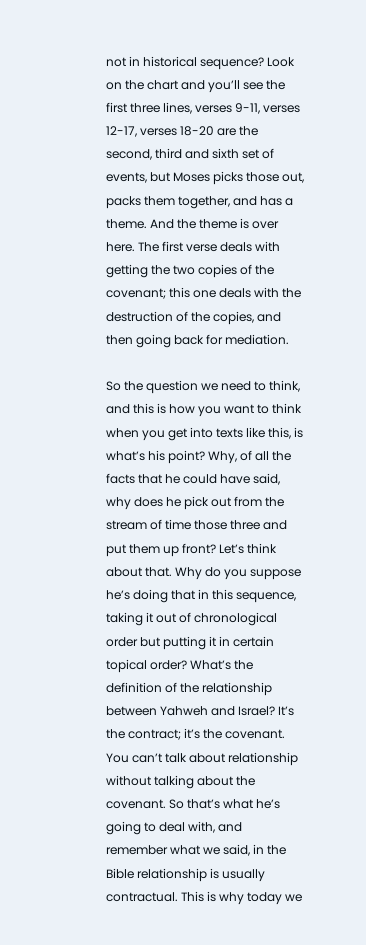not in historical sequence? Look on the chart and you’ll see the first three lines, verses 9-11, verses 12-17, verses 18-20 are the second, third and sixth set of events, but Moses picks those out, packs them together, and has a theme. And the theme is over here. The first verse deals with getting the two copies of the covenant; this one deals with the destruction of the copies, and then going back for mediation.

So the question we need to think, and this is how you want to think when you get into texts like this, is what’s his point? Why, of all the facts that he could have said, why does he pick out from the stream of time those three and put them up front? Let’s think about that. Why do you suppose he’s doing that in this sequence, taking it out of chronological order but putting it in certain topical order? What’s the definition of the relationship between Yahweh and Israel? It’s the contract; it’s the covenant. You can’t talk about relationship without talking about the covenant. So that’s what he’s going to deal with, and remember what we said, in the Bible relationship is usually contractual. This is why today we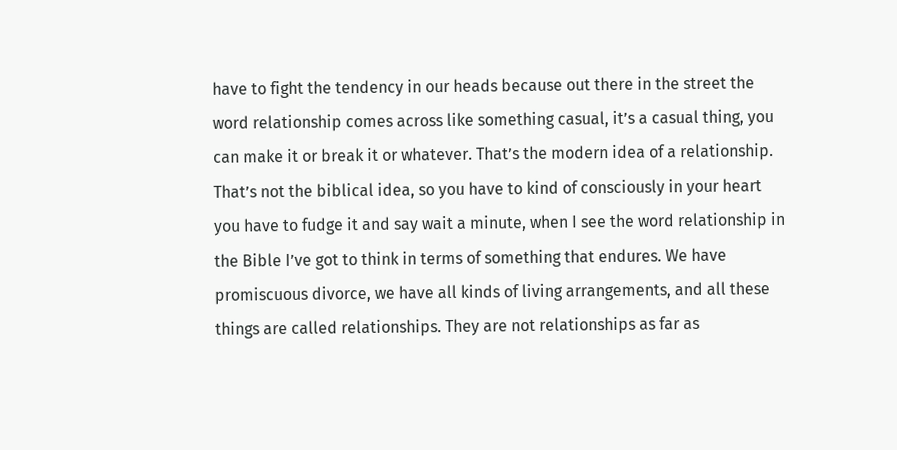have to fight the tendency in our heads because out there in the street the word relationship comes across like something casual, it’s a casual thing, you can make it or break it or whatever. That’s the modern idea of a relationship. That’s not the biblical idea, so you have to kind of consciously in your heart you have to fudge it and say wait a minute, when I see the word relationship in the Bible I’ve got to think in terms of something that endures. We have promiscuous divorce, we have all kinds of living arrangements, and all these things are called relationships. They are not relationships as far as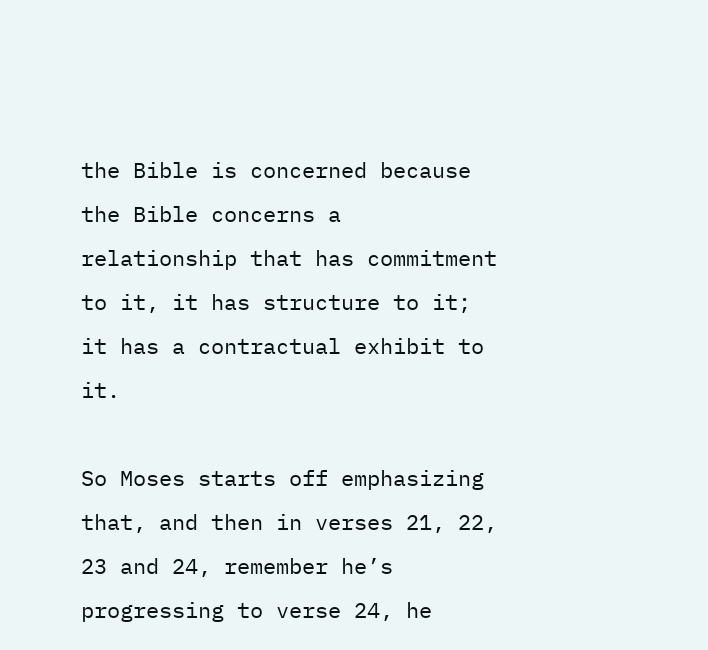the Bible is concerned because the Bible concerns a relationship that has commitment to it, it has structure to it; it has a contractual exhibit to it.

So Moses starts off emphasizing that, and then in verses 21, 22, 23 and 24, remember he’s progressing to verse 24, he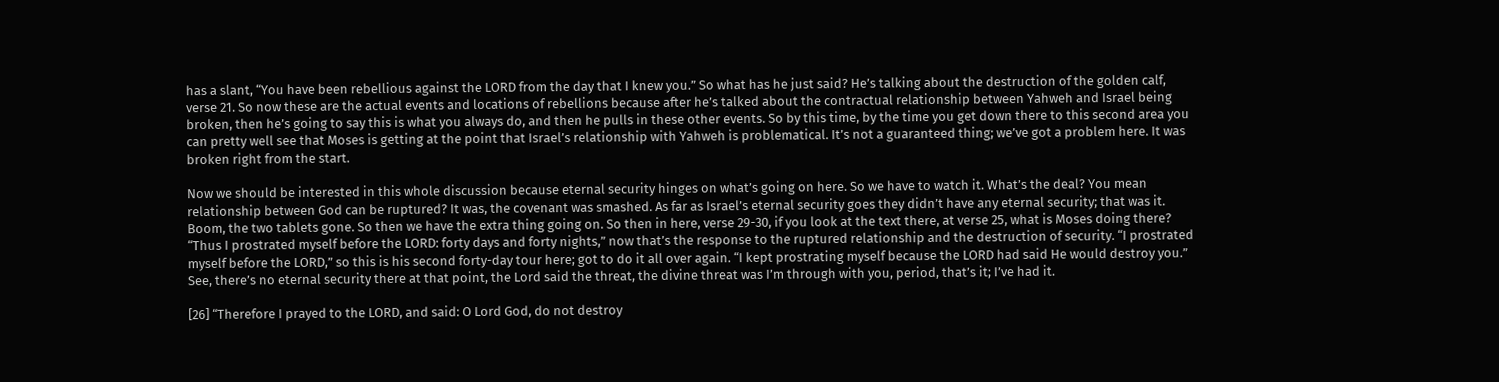has a slant, “You have been rebellious against the LORD from the day that I knew you.” So what has he just said? He’s talking about the destruction of the golden calf, verse 21. So now these are the actual events and locations of rebellions because after he’s talked about the contractual relationship between Yahweh and Israel being broken, then he’s going to say this is what you always do, and then he pulls in these other events. So by this time, by the time you get down there to this second area you can pretty well see that Moses is getting at the point that Israel’s relationship with Yahweh is problematical. It’s not a guaranteed thing; we’ve got a problem here. It was broken right from the start.

Now we should be interested in this whole discussion because eternal security hinges on what’s going on here. So we have to watch it. What’s the deal? You mean relationship between God can be ruptured? It was, the covenant was smashed. As far as Israel’s eternal security goes they didn’t have any eternal security; that was it. Boom, the two tablets gone. So then we have the extra thing going on. So then in here, verse 29-30, if you look at the text there, at verse 25, what is Moses doing there? “Thus I prostrated myself before the LORD: forty days and forty nights,” now that’s the response to the ruptured relationship and the destruction of security. “I prostrated myself before the LORD,” so this is his second forty-day tour here; got to do it all over again. “I kept prostrating myself because the LORD had said He would destroy you.” See, there’s no eternal security there at that point, the Lord said the threat, the divine threat was I’m through with you, period, that’s it; I’ve had it.

[26] “Therefore I prayed to the LORD, and said: O Lord God, do not destroy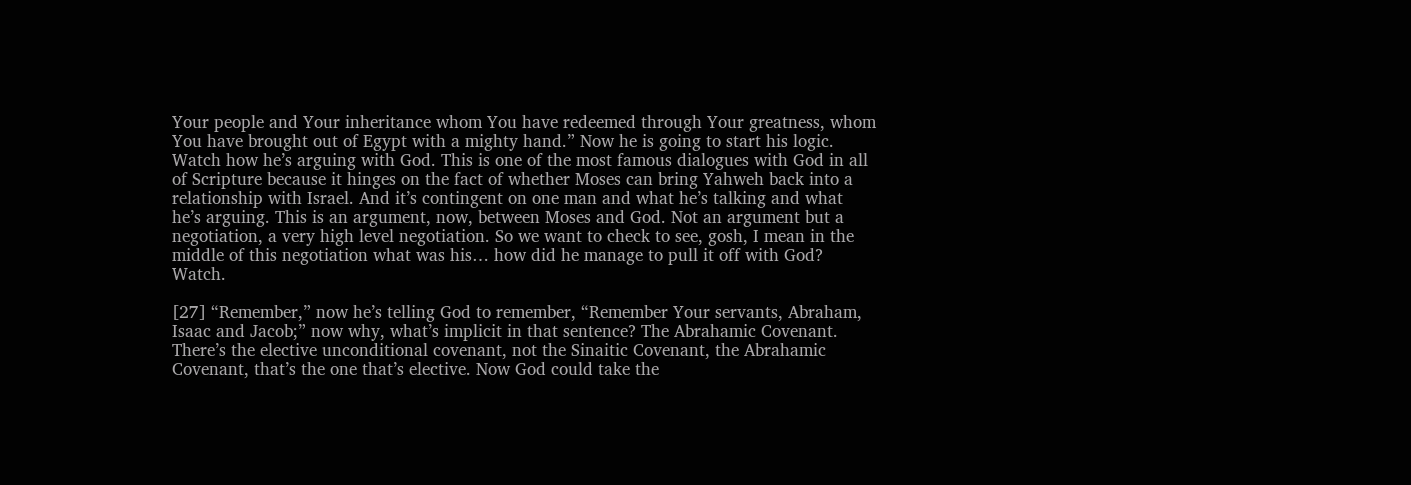Your people and Your inheritance whom You have redeemed through Your greatness, whom You have brought out of Egypt with a mighty hand.” Now he is going to start his logic. Watch how he’s arguing with God. This is one of the most famous dialogues with God in all of Scripture because it hinges on the fact of whether Moses can bring Yahweh back into a relationship with Israel. And it’s contingent on one man and what he’s talking and what he’s arguing. This is an argument, now, between Moses and God. Not an argument but a negotiation, a very high level negotiation. So we want to check to see, gosh, I mean in the middle of this negotiation what was his… how did he manage to pull it off with God? Watch.

[27] “Remember,” now he’s telling God to remember, “Remember Your servants, Abraham, Isaac and Jacob;” now why, what’s implicit in that sentence? The Abrahamic Covenant. There’s the elective unconditional covenant, not the Sinaitic Covenant, the Abrahamic Covenant, that’s the one that’s elective. Now God could take the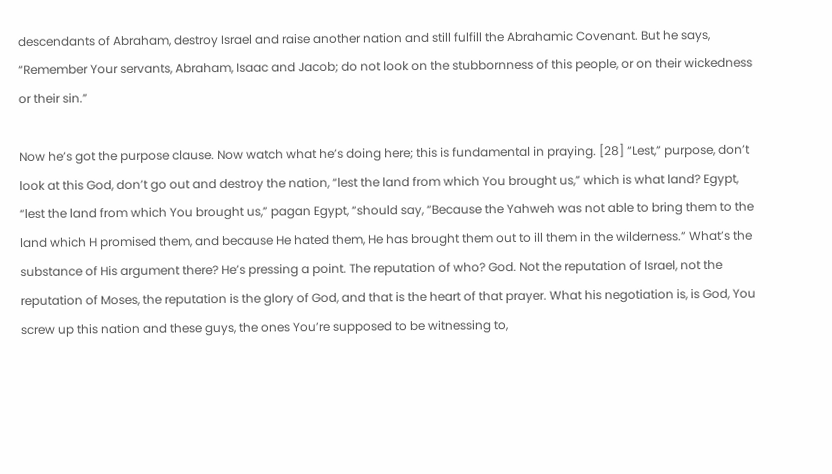descendants of Abraham, destroy Israel and raise another nation and still fulfill the Abrahamic Covenant. But he says, “Remember Your servants, Abraham, Isaac and Jacob; do not look on the stubbornness of this people, or on their wickedness or their sin.”

Now he’s got the purpose clause. Now watch what he’s doing here; this is fundamental in praying. [28] “Lest,” purpose, don’t look at this God, don’t go out and destroy the nation, “lest the land from which You brought us,” which is what land? Egypt, “lest the land from which You brought us,” pagan Egypt, “should say, “Because the Yahweh was not able to bring them to the land which H promised them, and because He hated them, He has brought them out to ill them in the wilderness.” What’s the substance of His argument there? He’s pressing a point. The reputation of who? God. Not the reputation of Israel, not the reputation of Moses, the reputation is the glory of God, and that is the heart of that prayer. What his negotiation is, is God, You screw up this nation and these guys, the ones You’re supposed to be witnessing to,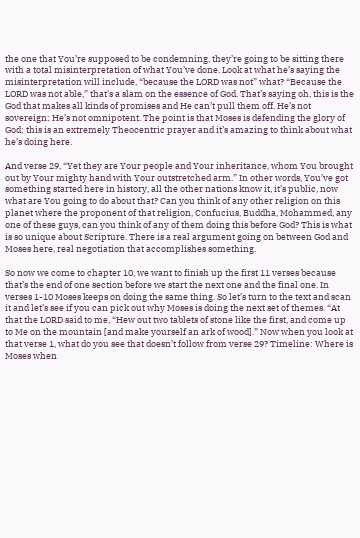the one that You’re supposed to be condemning, they’re going to be sitting there with a total misinterpretation of what You’ve done. Look at what he’s saying the misinterpretation will include, “because the LORD was not” what? “Because the LORD was not able,” that’s a slam on the essence of God. That’s saying oh, this is the God that makes all kinds of promises and He can’t pull them off. He’s not sovereign; He’s not omnipotent. The point is that Moses is defending the glory of God; this is an extremely Theocentric prayer and it’s amazing to think about what he’s doing here.

And verse 29, “Yet they are Your people and Your inheritance, whom You brought out by Your mighty hand with Your outstretched arm.” In other words, You’ve got something started here in history, all the other nations know it, it’s public, now what are You going to do about that? Can you think of any other religion on this planet where the proponent of that religion, Confucius, Buddha, Mohammed, any one of these guys, can you think of any of them doing this before God? This is what is so unique about Scripture. There is a real argument going on between God and Moses here, real negotiation that accomplishes something.

So now we come to chapter 10, we want to finish up the first 11 verses because that’s the end of one section before we start the next one and the final one. In verses 1-10 Moses keeps on doing the same thing. So let’s turn to the text and scan it and let’s see if you can pick out why Moses is doing the next set of themes. “At that the LORD said to me, “Hew out two tablets of stone like the first, and come up to Me on the mountain [and make yourself an ark of wood].” Now when you look at that verse 1, what do you see that doesn’t follow from verse 29? Timeline: Where is Moses when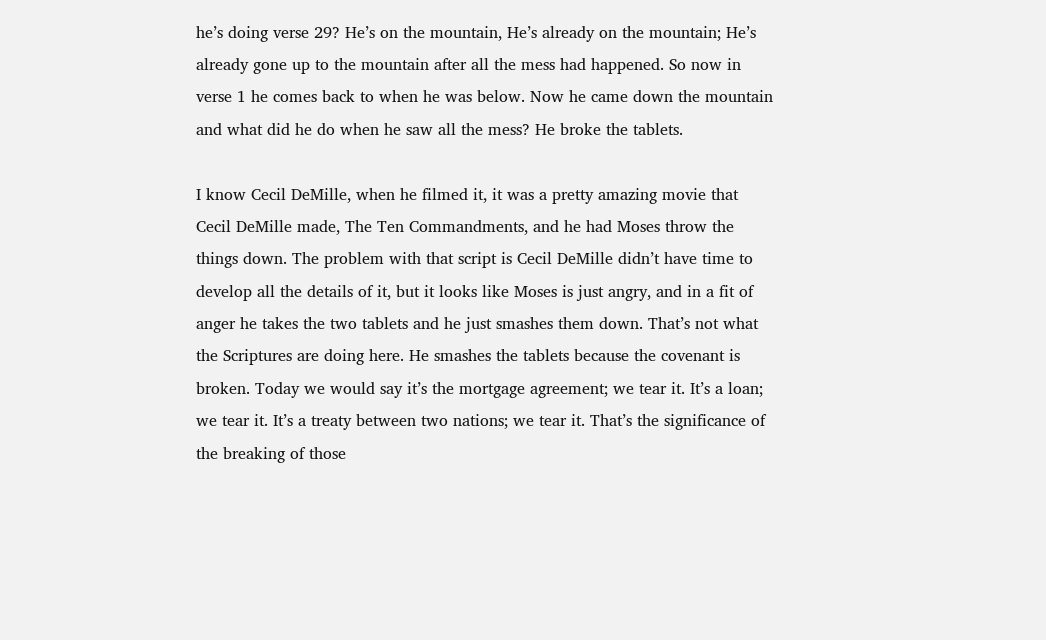he’s doing verse 29? He’s on the mountain, He’s already on the mountain; He’s already gone up to the mountain after all the mess had happened. So now in verse 1 he comes back to when he was below. Now he came down the mountain and what did he do when he saw all the mess? He broke the tablets.

I know Cecil DeMille, when he filmed it, it was a pretty amazing movie that Cecil DeMille made, The Ten Commandments, and he had Moses throw the things down. The problem with that script is Cecil DeMille didn’t have time to develop all the details of it, but it looks like Moses is just angry, and in a fit of anger he takes the two tablets and he just smashes them down. That’s not what the Scriptures are doing here. He smashes the tablets because the covenant is broken. Today we would say it’s the mortgage agreement; we tear it. It’s a loan; we tear it. It’s a treaty between two nations; we tear it. That’s the significance of the breaking of those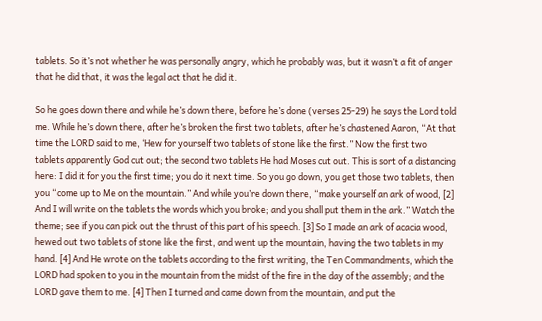tablets. So it’s not whether he was personally angry, which he probably was, but it wasn’t a fit of anger that he did that, it was the legal act that he did it.

So he goes down there and while he’s down there, before he’s done (verses 25-29) he says the Lord told me. While he’s down there, after he’s broken the first two tablets, after he’s chastened Aaron, “At that time the LORD said to me, ‘Hew for yourself two tablets of stone like the first.” Now the first two tablets apparently God cut out; the second two tablets He had Moses cut out. This is sort of a distancing here: I did it for you the first time; you do it next time. So you go down, you get those two tablets, then you “come up to Me on the mountain.” And while you’re down there, “make yourself an ark of wood, [2] And I will write on the tablets the words which you broke; and you shall put them in the ark.” Watch the theme; see if you can pick out the thrust of this part of his speech. [3] So I made an ark of acacia wood, hewed out two tablets of stone like the first, and went up the mountain, having the two tablets in my hand. [4] And He wrote on the tablets according to the first writing, the Ten Commandments, which the LORD had spoken to you in the mountain from the midst of the fire in the day of the assembly; and the LORD gave them to me. [4] Then I turned and came down from the mountain, and put the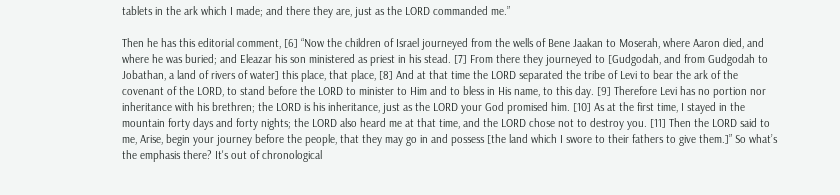tablets in the ark which I made; and there they are, just as the LORD commanded me.”

Then he has this editorial comment, [6] “Now the children of Israel journeyed from the wells of Bene Jaakan to Moserah, where Aaron died, and where he was buried; and Eleazar his son ministered as priest in his stead. [7] From there they journeyed to [Gudgodah, and from Gudgodah to Jobathan, a land of rivers of water] this place, that place, [8] And at that time the LORD separated the tribe of Levi to bear the ark of the covenant of the LORD, to stand before the LORD to minister to Him and to bless in His name, to this day. [9] Therefore Levi has no portion nor inheritance with his brethren; the LORD is his inheritance, just as the LORD your God promised him. [10] As at the first time, I stayed in the mountain forty days and forty nights; the LORD also heard me at that time, and the LORD chose not to destroy you. [11] Then the LORD said to me, Arise, begin your journey before the people, that they may go in and possess [the land which I swore to their fathers to give them.]” So what’s the emphasis there? It's out of chronological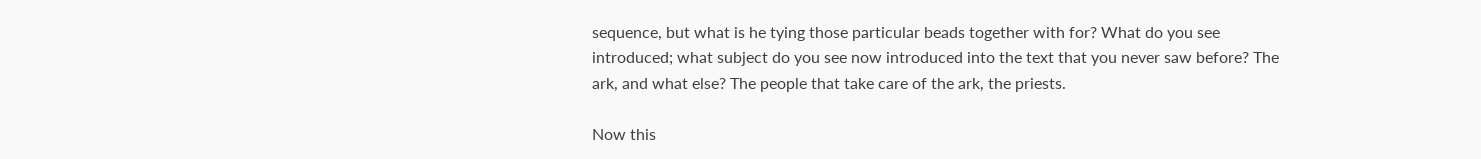sequence, but what is he tying those particular beads together with for? What do you see introduced; what subject do you see now introduced into the text that you never saw before? The ark, and what else? The people that take care of the ark, the priests.

Now this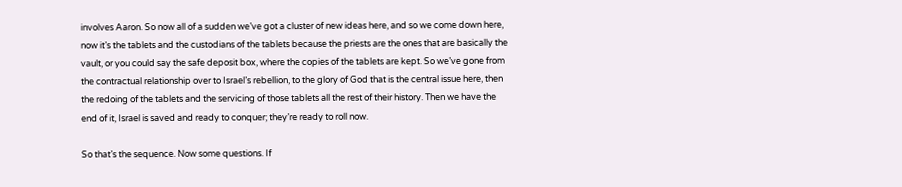involves Aaron. So now all of a sudden we’ve got a cluster of new ideas here, and so we come down here, now it’s the tablets and the custodians of the tablets because the priests are the ones that are basically the vault, or you could say the safe deposit box, where the copies of the tablets are kept. So we’ve gone from the contractual relationship over to Israel’s rebellion, to the glory of God that is the central issue here, then the redoing of the tablets and the servicing of those tablets all the rest of their history. Then we have the end of it, Israel is saved and ready to conquer; they’re ready to roll now.

So that’s the sequence. Now some questions. If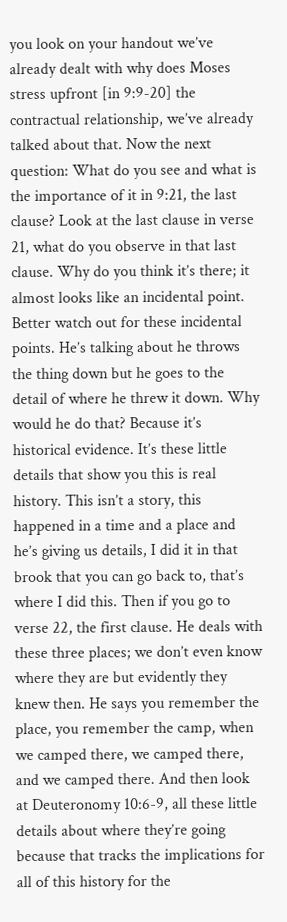you look on your handout we’ve already dealt with why does Moses stress upfront [in 9:9-20] the contractual relationship, we’ve already talked about that. Now the next question: What do you see and what is the importance of it in 9:21, the last clause? Look at the last clause in verse 21, what do you observe in that last clause. Why do you think it’s there; it almost looks like an incidental point. Better watch out for these incidental points. He’s talking about he throws the thing down but he goes to the detail of where he threw it down. Why would he do that? Because it’s historical evidence. It’s these little details that show you this is real history. This isn’t a story, this happened in a time and a place and he’s giving us details, I did it in that brook that you can go back to, that’s where I did this. Then if you go to verse 22, the first clause. He deals with these three places; we don’t even know where they are but evidently they knew then. He says you remember the place, you remember the camp, when we camped there, we camped there, and we camped there. And then look at Deuteronomy 10:6-9, all these little details about where they’re going because that tracks the implications for all of this history for the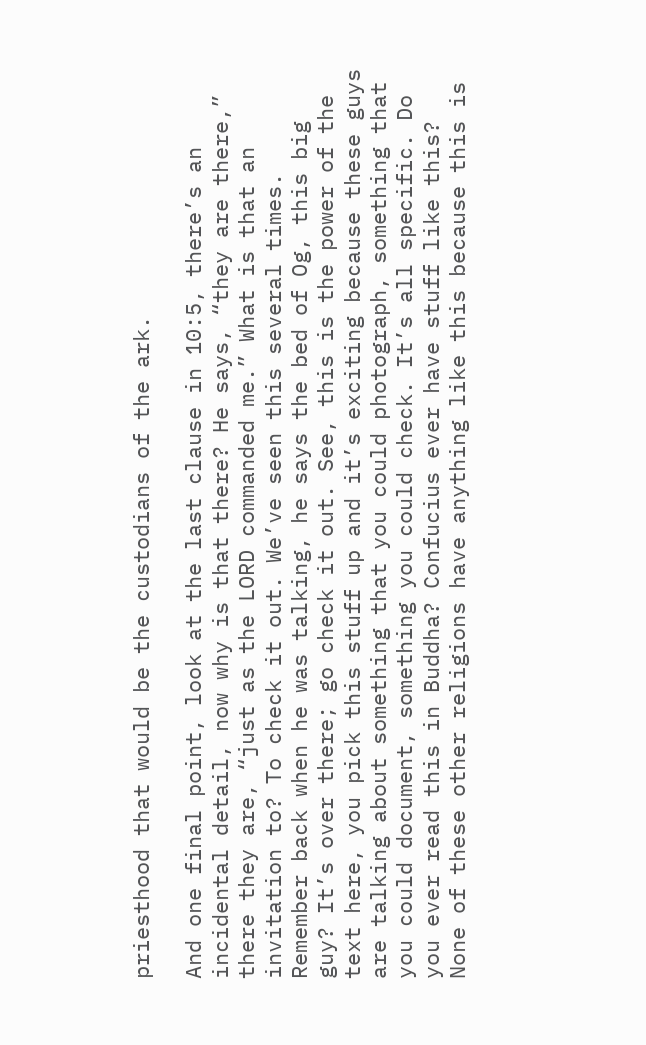priesthood that would be the custodians of the ark.

And one final point, look at the last clause in 10:5, there’s an incidental detail, now why is that there? He says, “they are there,” there they are, “just as the LORD commanded me.” What is that an invitation to? To check it out. We’ve seen this several times. Remember back when he was talking, he says the bed of Og, this big guy? It’s over there; go check it out. See, this is the power of the text here, you pick this stuff up and it’s exciting because these guys are talking about something that you could photograph, something that you could document, something you could check. It’s all specific. Do you ever read this in Buddha? Confucius ever have stuff like this? None of these other religions have anything like this because this is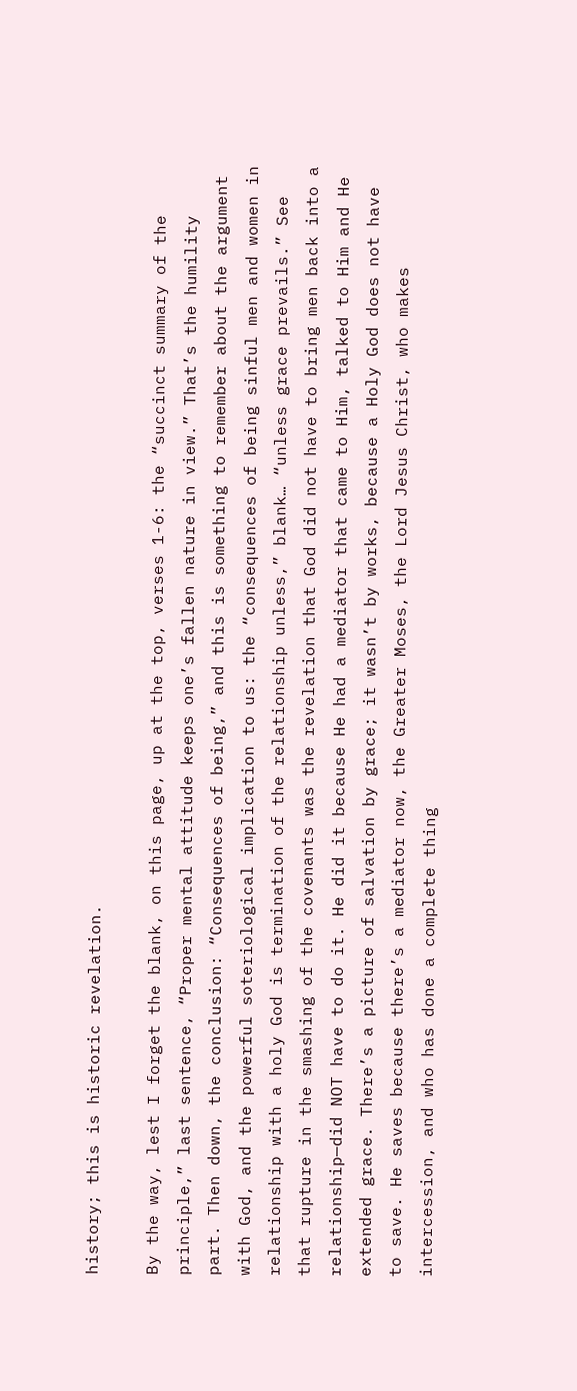history; this is historic revelation.

By the way, lest I forget the blank, on this page, up at the top, verses 1-6: the “succinct summary of the principle,” last sentence, “Proper mental attitude keeps one’s fallen nature in view.” That’s the humility part. Then down, the conclusion: “Consequences of being,” and this is something to remember about the argument with God, and the powerful soteriological implication to us: the “consequences of being sinful men and women in relationship with a holy God is termination of the relationship unless,” blank… “unless grace prevails.” See that rupture in the smashing of the covenants was the revelation that God did not have to bring men back into a relationship—did NOT have to do it. He did it because He had a mediator that came to Him, talked to Him and He extended grace. There’s a picture of salvation by grace; it wasn’t by works, because a Holy God does not have to save. He saves because there’s a mediator now, the Greater Moses, the Lord Jesus Christ, who makes intercession, and who has done a complete thing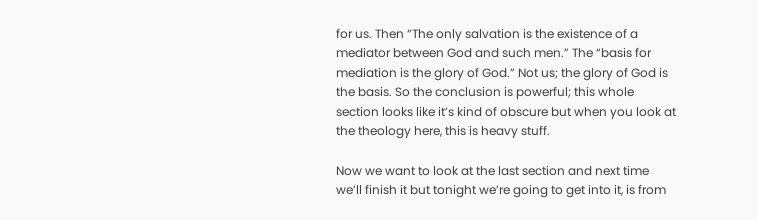for us. Then “The only salvation is the existence of a mediator between God and such men.” The “basis for mediation is the glory of God.” Not us; the glory of God is the basis. So the conclusion is powerful; this whole section looks like it’s kind of obscure but when you look at the theology here, this is heavy stuff.

Now we want to look at the last section and next time we’ll finish it but tonight we’re going to get into it, is from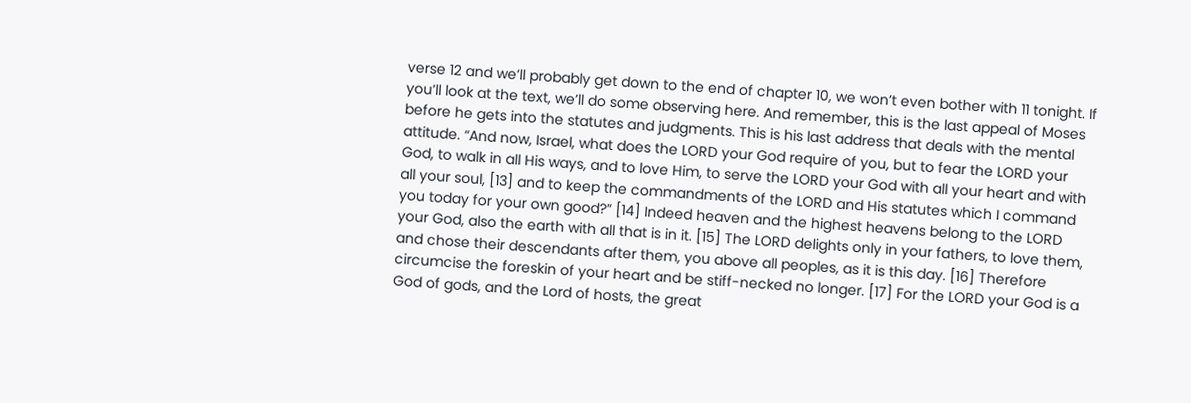verse 12 and we’ll probably get down to the end of chapter 10, we won’t even bother with 11 tonight. If you’ll look at the text, we’ll do some observing here. And remember, this is the last appeal of Moses before he gets into the statutes and judgments. This is his last address that deals with the mental attitude. “And now, Israel, what does the LORD your God require of you, but to fear the LORD your God, to walk in all His ways, and to love Him, to serve the LORD your God with all your heart and with all your soul, [13] and to keep the commandments of the LORD and His statutes which I command you today for your own good?” [14] Indeed heaven and the highest heavens belong to the LORD your God, also the earth with all that is in it. [15] The LORD delights only in your fathers, to love them, and chose their descendants after them, you above all peoples, as it is this day. [16] Therefore circumcise the foreskin of your heart and be stiff-necked no longer. [17] For the LORD your God is a God of gods, and the Lord of hosts, the great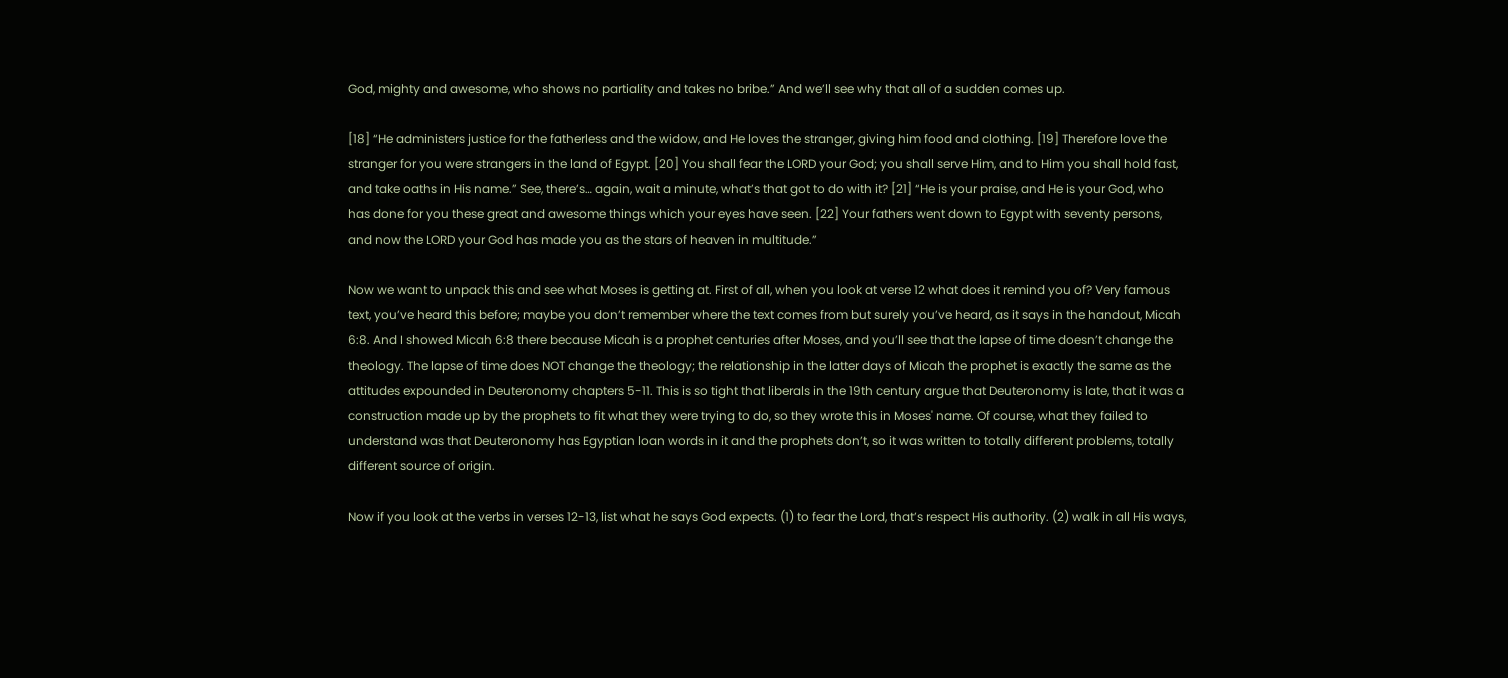God, mighty and awesome, who shows no partiality and takes no bribe.” And we’ll see why that all of a sudden comes up.

[18] “He administers justice for the fatherless and the widow, and He loves the stranger, giving him food and clothing. [19] Therefore love the stranger for you were strangers in the land of Egypt. [20] You shall fear the LORD your God; you shall serve Him, and to Him you shall hold fast, and take oaths in His name.” See, there’s… again, wait a minute, what’s that got to do with it? [21] “He is your praise, and He is your God, who has done for you these great and awesome things which your eyes have seen. [22] Your fathers went down to Egypt with seventy persons, and now the LORD your God has made you as the stars of heaven in multitude.”

Now we want to unpack this and see what Moses is getting at. First of all, when you look at verse 12 what does it remind you of? Very famous text, you’ve heard this before; maybe you don’t remember where the text comes from but surely you’ve heard, as it says in the handout, Micah 6:8. And I showed Micah 6:8 there because Micah is a prophet centuries after Moses, and you’ll see that the lapse of time doesn’t change the theology. The lapse of time does NOT change the theology; the relationship in the latter days of Micah the prophet is exactly the same as the attitudes expounded in Deuteronomy chapters 5-11. This is so tight that liberals in the 19th century argue that Deuteronomy is late, that it was a construction made up by the prophets to fit what they were trying to do, so they wrote this in Moses' name. Of course, what they failed to understand was that Deuteronomy has Egyptian loan words in it and the prophets don’t, so it was written to totally different problems, totally different source of origin.

Now if you look at the verbs in verses 12-13, list what he says God expects. (1) to fear the Lord, that’s respect His authority. (2) walk in all His ways,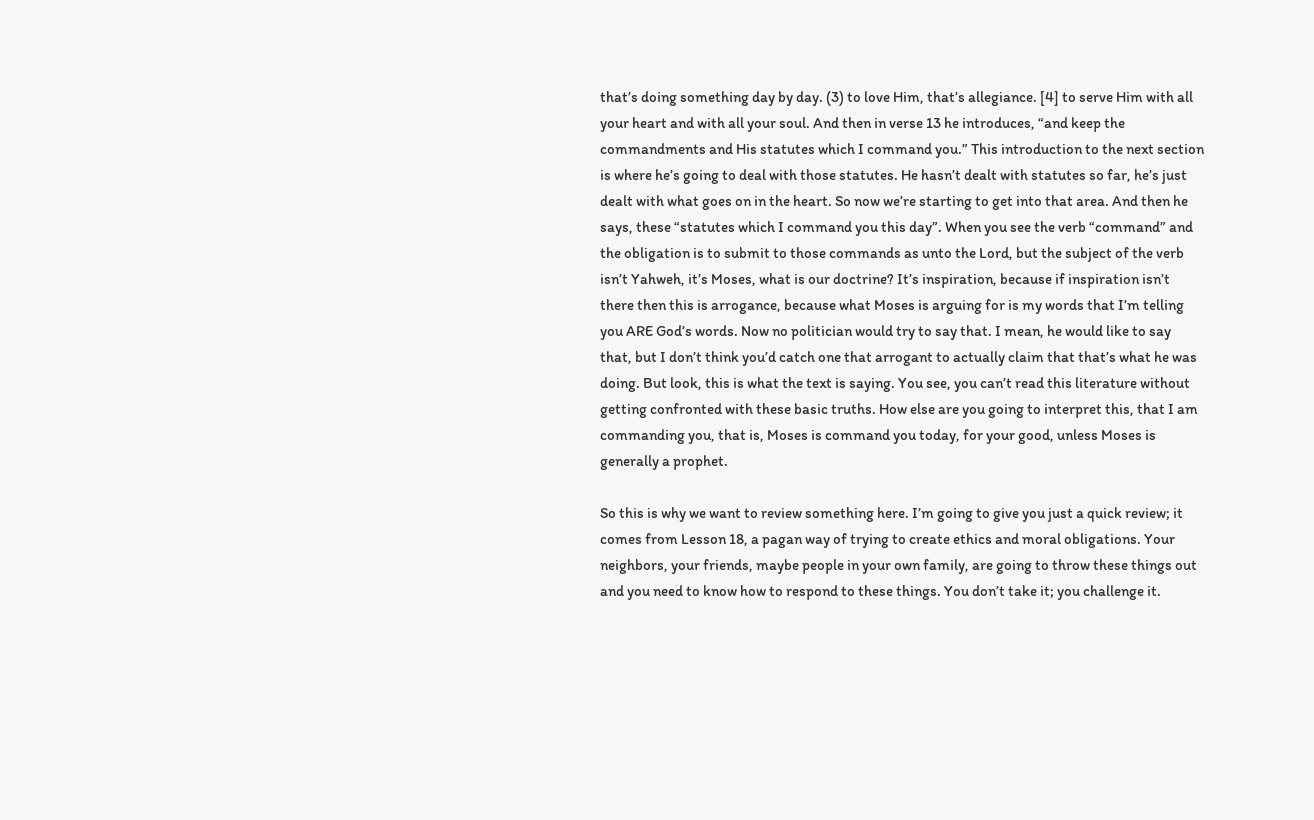that’s doing something day by day. (3) to love Him, that’s allegiance. [4] to serve Him with all your heart and with all your soul. And then in verse 13 he introduces, “and keep the commandments and His statutes which I command you.” This introduction to the next section is where he’s going to deal with those statutes. He hasn’t dealt with statutes so far, he’s just dealt with what goes on in the heart. So now we’re starting to get into that area. And then he says, these “statutes which I command you this day”. When you see the verb “command” and the obligation is to submit to those commands as unto the Lord, but the subject of the verb isn’t Yahweh, it’s Moses, what is our doctrine? It’s inspiration, because if inspiration isn’t there then this is arrogance, because what Moses is arguing for is my words that I’m telling you ARE God’s words. Now no politician would try to say that. I mean, he would like to say that, but I don’t think you’d catch one that arrogant to actually claim that that’s what he was doing. But look, this is what the text is saying. You see, you can’t read this literature without getting confronted with these basic truths. How else are you going to interpret this, that I am commanding you, that is, Moses is command you today, for your good, unless Moses is generally a prophet.

So this is why we want to review something here. I’m going to give you just a quick review; it comes from Lesson 18, a pagan way of trying to create ethics and moral obligations. Your neighbors, your friends, maybe people in your own family, are going to throw these things out and you need to know how to respond to these things. You don’t take it; you challenge it.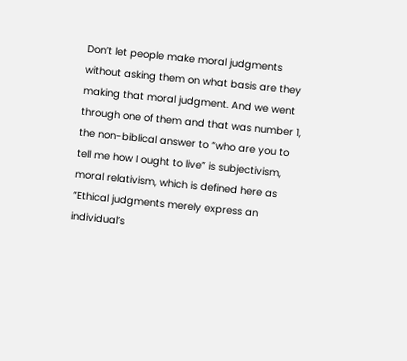Don’t let people make moral judgments without asking them on what basis are they making that moral judgment. And we went through one of them and that was number 1, the non-biblical answer to “who are you to tell me how I ought to live” is subjectivism, moral relativism, which is defined here as “Ethical judgments merely express an individual’s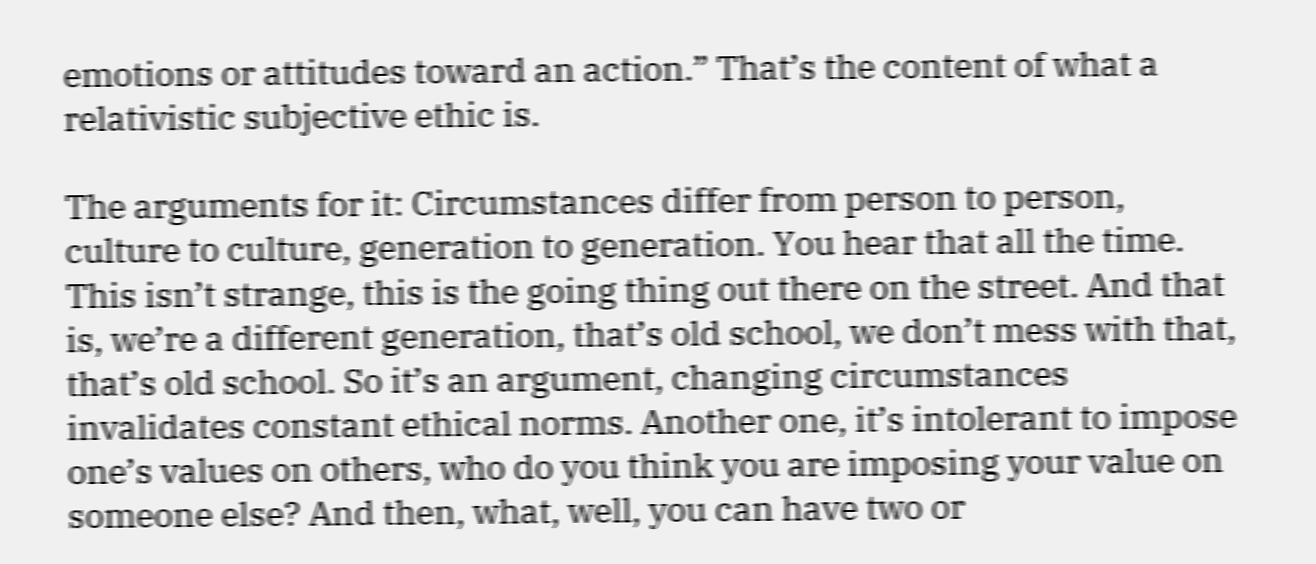emotions or attitudes toward an action.” That’s the content of what a relativistic subjective ethic is.

The arguments for it: Circumstances differ from person to person, culture to culture, generation to generation. You hear that all the time. This isn’t strange, this is the going thing out there on the street. And that is, we’re a different generation, that’s old school, we don’t mess with that, that’s old school. So it’s an argument, changing circumstances invalidates constant ethical norms. Another one, it’s intolerant to impose one’s values on others, who do you think you are imposing your value on someone else? And then, what, well, you can have two or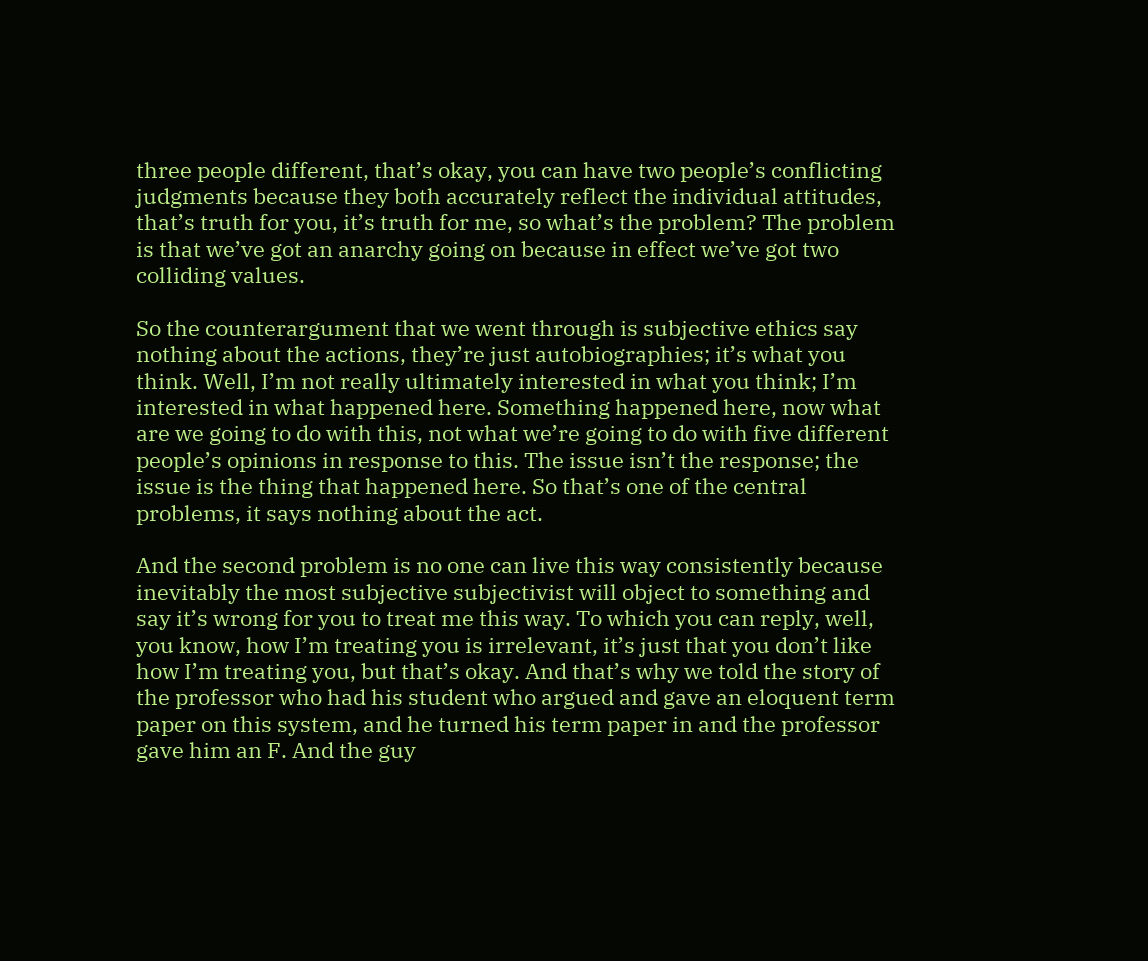three people different, that’s okay, you can have two people’s conflicting judgments because they both accurately reflect the individual attitudes, that’s truth for you, it’s truth for me, so what’s the problem? The problem is that we’ve got an anarchy going on because in effect we’ve got two colliding values.

So the counterargument that we went through is subjective ethics say nothing about the actions, they’re just autobiographies; it’s what you think. Well, I’m not really ultimately interested in what you think; I’m interested in what happened here. Something happened here, now what are we going to do with this, not what we’re going to do with five different people’s opinions in response to this. The issue isn’t the response; the issue is the thing that happened here. So that’s one of the central problems, it says nothing about the act.

And the second problem is no one can live this way consistently because inevitably the most subjective subjectivist will object to something and say it’s wrong for you to treat me this way. To which you can reply, well, you know, how I’m treating you is irrelevant, it’s just that you don’t like how I’m treating you, but that’s okay. And that’s why we told the story of the professor who had his student who argued and gave an eloquent term paper on this system, and he turned his term paper in and the professor gave him an F. And the guy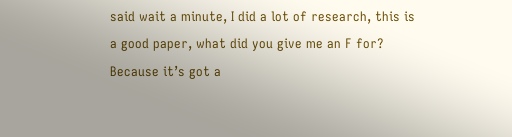said wait a minute, I did a lot of research, this is a good paper, what did you give me an F for? Because it’s got a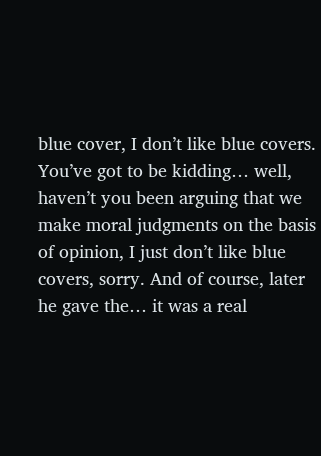blue cover, I don’t like blue covers. You’ve got to be kidding… well, haven’t you been arguing that we make moral judgments on the basis of opinion, I just don’t like blue covers, sorry. And of course, later he gave the… it was a real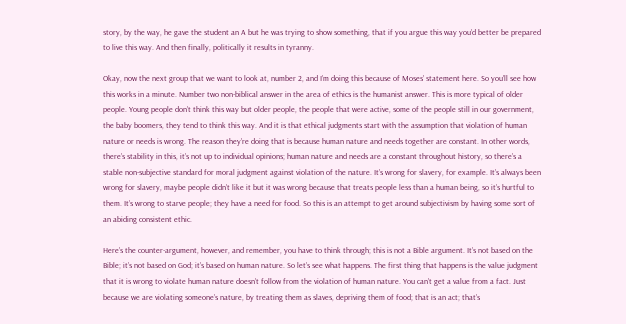story, by the way, he gave the student an A but he was trying to show something, that if you argue this way you’d better be prepared to live this way. And then finally, politically it results in tyranny.

Okay, now the next group that we want to look at, number 2, and I’m doing this because of Moses’ statement here. So you’ll see how this works in a minute. Number two non-biblical answer in the area of ethics is the humanist answer. This is more typical of older people. Young people don’t think this way but older people, the people that were active, some of the people still in our government, the baby boomers, they tend to think this way. And it is that ethical judgments start with the assumption that violation of human nature or needs is wrong. The reason they’re doing that is because human nature and needs together are constant. In other words, there’s stability in this, it’s not up to individual opinions; human nature and needs are a constant throughout history, so there’s a stable non-subjective standard for moral judgment against violation of the nature. It’s wrong for slavery, for example. It’s always been wrong for slavery, maybe people didn’t like it but it was wrong because that treats people less than a human being, so it’s hurtful to them. It’s wrong to starve people; they have a need for food. So this is an attempt to get around subjectivism by having some sort of an abiding consistent ethic.

Here’s the counter-argument, however, and remember, you have to think through; this is not a Bible argument. It’s not based on the Bible; it’s not based on God; it’s based on human nature. So let’s see what happens. The first thing that happens is the value judgment that it is wrong to violate human nature doesn’t follow from the violation of human nature. You can’t get a value from a fact. Just because we are violating someone’s nature, by treating them as slaves, depriving them of food; that is an act; that’s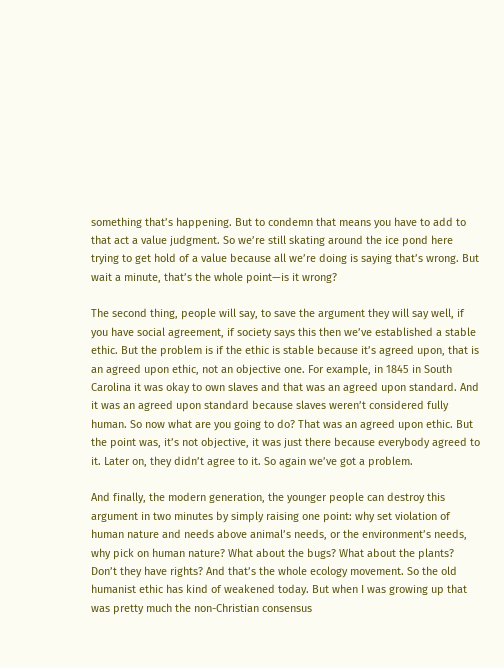something that’s happening. But to condemn that means you have to add to that act a value judgment. So we’re still skating around the ice pond here trying to get hold of a value because all we’re doing is saying that’s wrong. But wait a minute, that’s the whole point—is it wrong?

The second thing, people will say, to save the argument they will say well, if you have social agreement, if society says this then we’ve established a stable ethic. But the problem is if the ethic is stable because it’s agreed upon, that is an agreed upon ethic, not an objective one. For example, in 1845 in South Carolina it was okay to own slaves and that was an agreed upon standard. And it was an agreed upon standard because slaves weren’t considered fully human. So now what are you going to do? That was an agreed upon ethic. But the point was, it’s not objective, it was just there because everybody agreed to it. Later on, they didn’t agree to it. So again we’ve got a problem.

And finally, the modern generation, the younger people can destroy this argument in two minutes by simply raising one point: why set violation of human nature and needs above animal’s needs, or the environment’s needs, why pick on human nature? What about the bugs? What about the plants? Don’t they have rights? And that’s the whole ecology movement. So the old humanist ethic has kind of weakened today. But when I was growing up that was pretty much the non-Christian consensus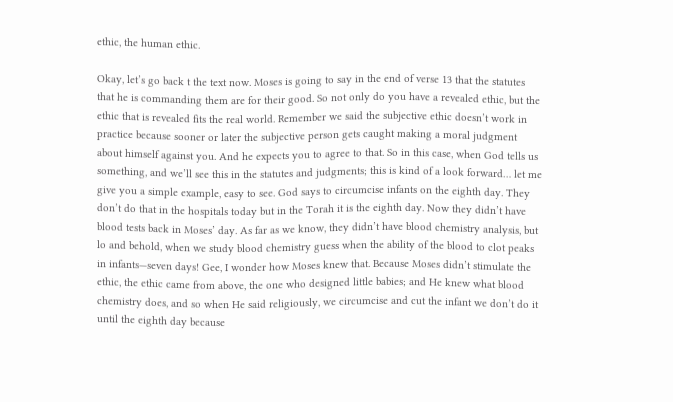ethic, the human ethic.

Okay, let’s go back t the text now. Moses is going to say in the end of verse 13 that the statutes that he is commanding them are for their good. So not only do you have a revealed ethic, but the ethic that is revealed fits the real world. Remember we said the subjective ethic doesn’t work in practice because sooner or later the subjective person gets caught making a moral judgment about himself against you. And he expects you to agree to that. So in this case, when God tells us something, and we’ll see this in the statutes and judgments; this is kind of a look forward… let me give you a simple example, easy to see. God says to circumcise infants on the eighth day. They don’t do that in the hospitals today but in the Torah it is the eighth day. Now they didn’t have blood tests back in Moses’ day. As far as we know, they didn’t have blood chemistry analysis, but lo and behold, when we study blood chemistry guess when the ability of the blood to clot peaks in infants—seven days! Gee, I wonder how Moses knew that. Because Moses didn’t stimulate the ethic, the ethic came from above, the one who designed little babies; and He knew what blood chemistry does, and so when He said religiously, we circumcise and cut the infant we don’t do it until the eighth day because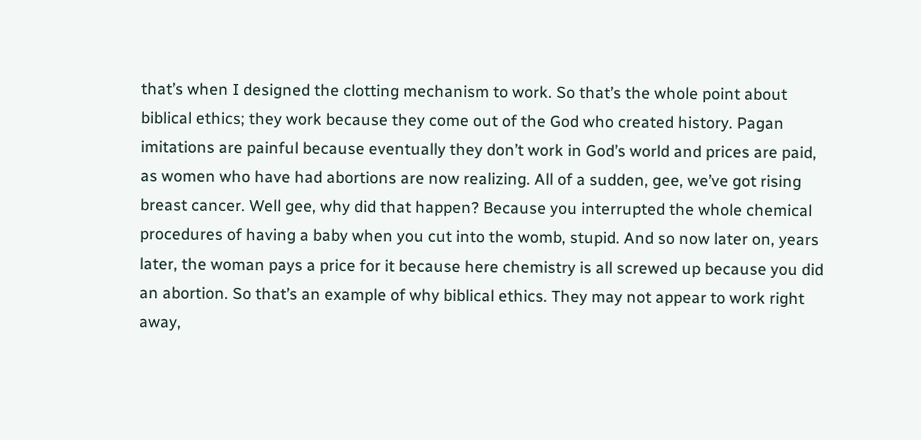that’s when I designed the clotting mechanism to work. So that’s the whole point about biblical ethics; they work because they come out of the God who created history. Pagan imitations are painful because eventually they don’t work in God’s world and prices are paid, as women who have had abortions are now realizing. All of a sudden, gee, we’ve got rising breast cancer. Well gee, why did that happen? Because you interrupted the whole chemical procedures of having a baby when you cut into the womb, stupid. And so now later on, years later, the woman pays a price for it because here chemistry is all screwed up because you did an abortion. So that’s an example of why biblical ethics. They may not appear to work right away,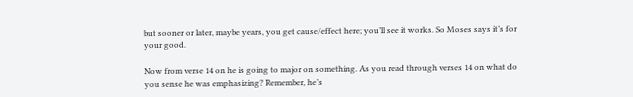but sooner or later, maybe years, you get cause/effect here; you’ll see it works. So Moses says it’s for your good.

Now from verse 14 on he is going to major on something. As you read through verses 14 on what do you sense he was emphasizing? Remember, he’s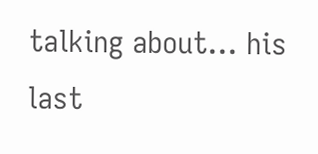talking about… his last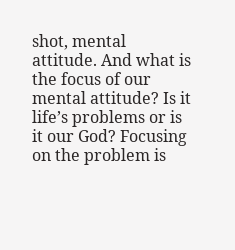shot, mental attitude. And what is the focus of our mental attitude? Is it life’s problems or is it our God? Focusing on the problem is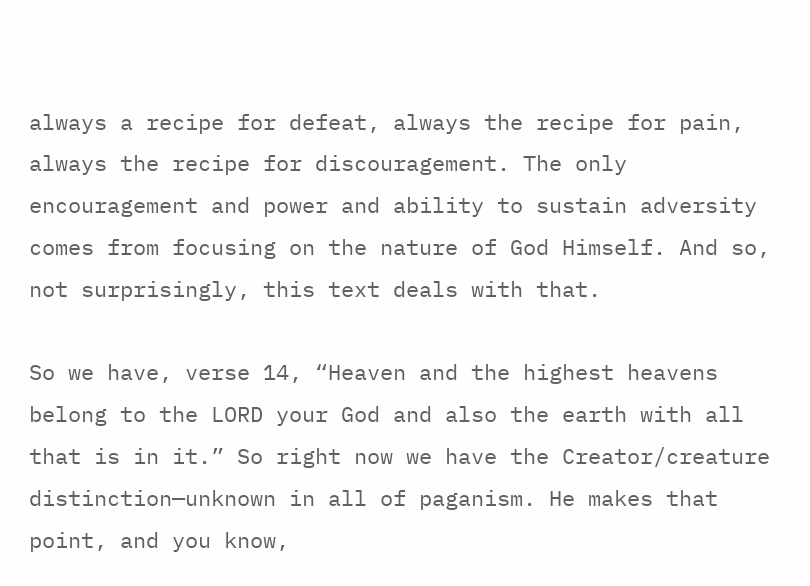always a recipe for defeat, always the recipe for pain, always the recipe for discouragement. The only encouragement and power and ability to sustain adversity comes from focusing on the nature of God Himself. And so, not surprisingly, this text deals with that.

So we have, verse 14, “Heaven and the highest heavens belong to the LORD your God and also the earth with all that is in it.” So right now we have the Creator/creature distinction—unknown in all of paganism. He makes that point, and you know,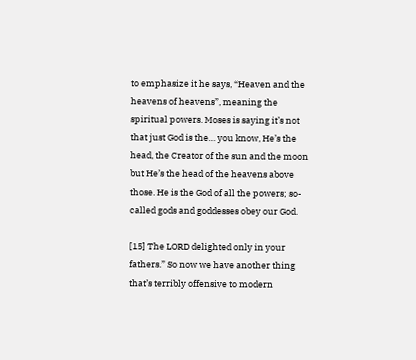to emphasize it he says, “Heaven and the heavens of heavens”, meaning the spiritual powers. Moses is saying it’s not that just God is the… you know, He’s the head, the Creator of the sun and the moon but He’s the head of the heavens above those. He is the God of all the powers; so-called gods and goddesses obey our God.

[15] The LORD delighted only in your fathers.” So now we have another thing that’s terribly offensive to modern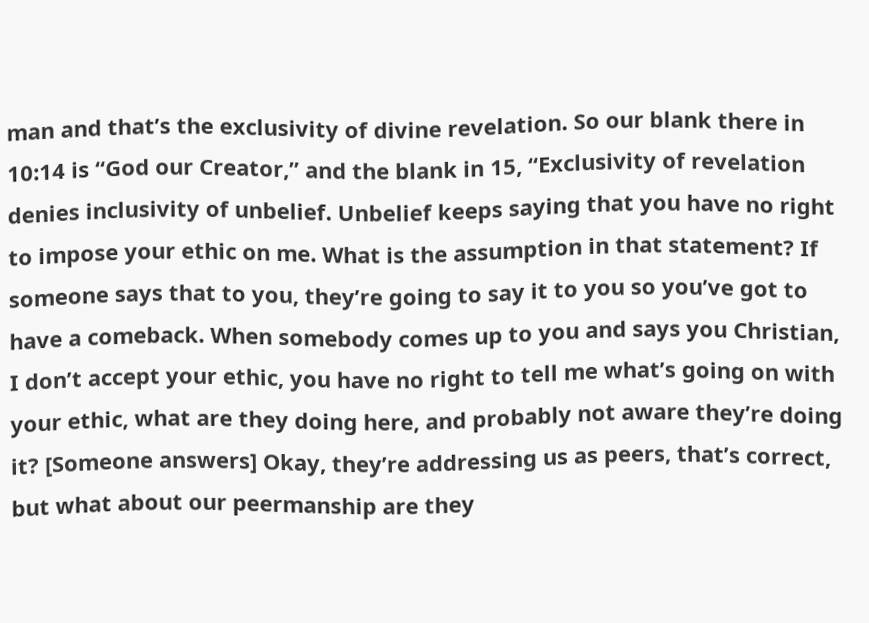man and that’s the exclusivity of divine revelation. So our blank there in 10:14 is “God our Creator,” and the blank in 15, “Exclusivity of revelation denies inclusivity of unbelief. Unbelief keeps saying that you have no right to impose your ethic on me. What is the assumption in that statement? If someone says that to you, they’re going to say it to you so you’ve got to have a comeback. When somebody comes up to you and says you Christian, I don’t accept your ethic, you have no right to tell me what’s going on with your ethic, what are they doing here, and probably not aware they’re doing it? [Someone answers] Okay, they’re addressing us as peers, that’s correct, but what about our peermanship are they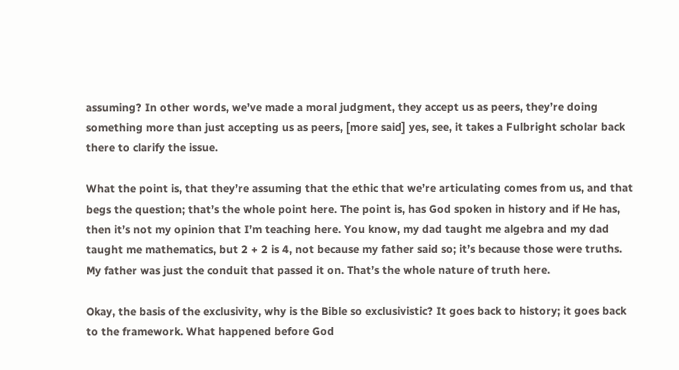assuming? In other words, we’ve made a moral judgment, they accept us as peers, they’re doing something more than just accepting us as peers, [more said] yes, see, it takes a Fulbright scholar back there to clarify the issue.

What the point is, that they’re assuming that the ethic that we’re articulating comes from us, and that begs the question; that’s the whole point here. The point is, has God spoken in history and if He has, then it’s not my opinion that I’m teaching here. You know, my dad taught me algebra and my dad taught me mathematics, but 2 + 2 is 4, not because my father said so; it’s because those were truths. My father was just the conduit that passed it on. That’s the whole nature of truth here.

Okay, the basis of the exclusivity, why is the Bible so exclusivistic? It goes back to history; it goes back to the framework. What happened before God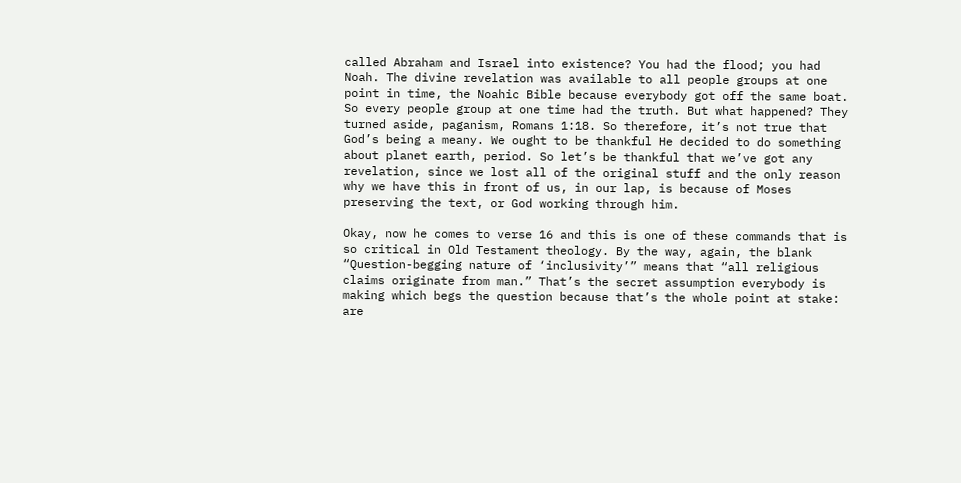called Abraham and Israel into existence? You had the flood; you had Noah. The divine revelation was available to all people groups at one point in time, the Noahic Bible because everybody got off the same boat. So every people group at one time had the truth. But what happened? They turned aside, paganism, Romans 1:18. So therefore, it’s not true that God’s being a meany. We ought to be thankful He decided to do something about planet earth, period. So let’s be thankful that we’ve got any revelation, since we lost all of the original stuff and the only reason why we have this in front of us, in our lap, is because of Moses preserving the text, or God working through him.

Okay, now he comes to verse 16 and this is one of these commands that is so critical in Old Testament theology. By the way, again, the blank “Question-begging nature of ‘inclusivity’” means that “all religious claims originate from man.” That’s the secret assumption everybody is making which begs the question because that’s the whole point at stake: are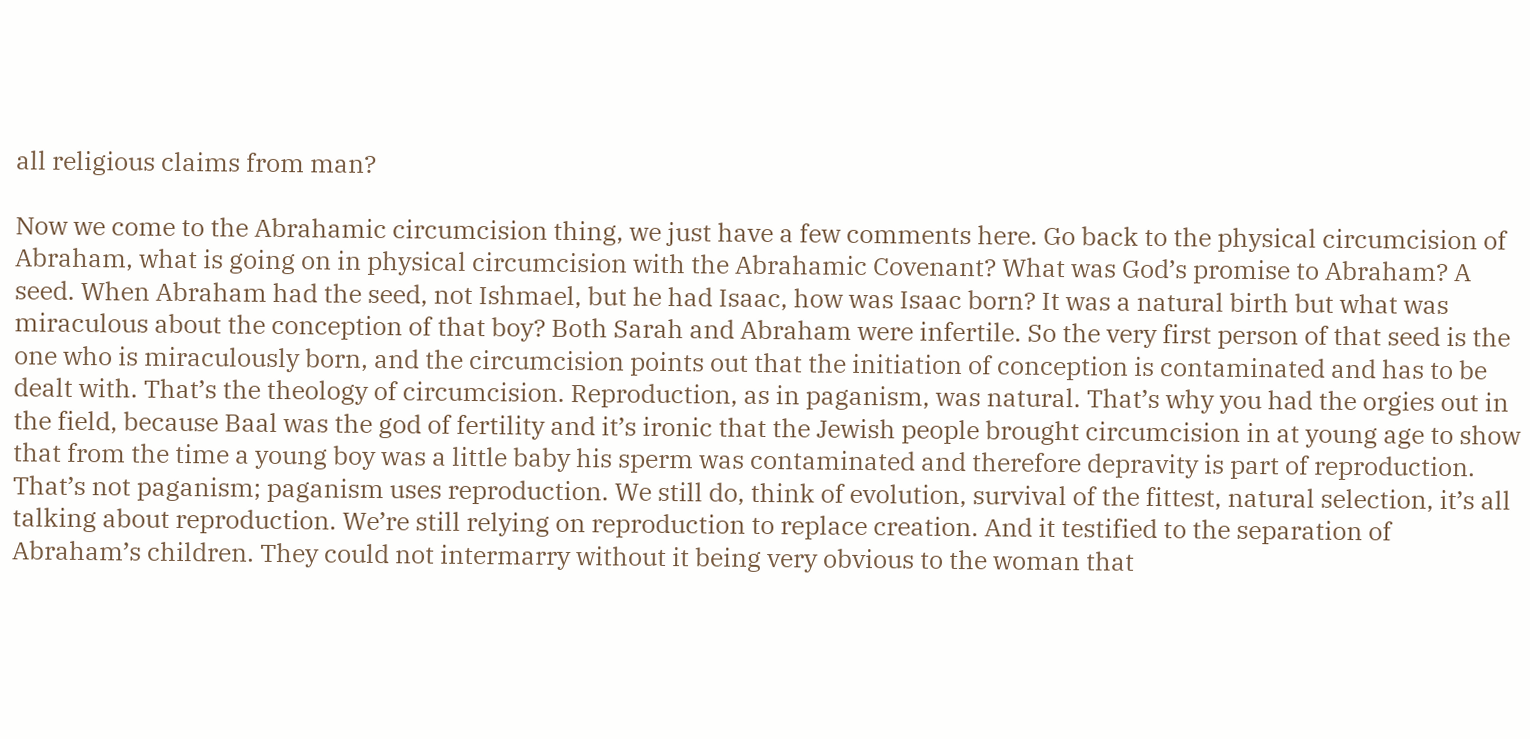all religious claims from man?

Now we come to the Abrahamic circumcision thing, we just have a few comments here. Go back to the physical circumcision of Abraham, what is going on in physical circumcision with the Abrahamic Covenant? What was God’s promise to Abraham? A seed. When Abraham had the seed, not Ishmael, but he had Isaac, how was Isaac born? It was a natural birth but what was miraculous about the conception of that boy? Both Sarah and Abraham were infertile. So the very first person of that seed is the one who is miraculously born, and the circumcision points out that the initiation of conception is contaminated and has to be dealt with. That’s the theology of circumcision. Reproduction, as in paganism, was natural. That’s why you had the orgies out in the field, because Baal was the god of fertility and it’s ironic that the Jewish people brought circumcision in at young age to show that from the time a young boy was a little baby his sperm was contaminated and therefore depravity is part of reproduction. That’s not paganism; paganism uses reproduction. We still do, think of evolution, survival of the fittest, natural selection, it’s all talking about reproduction. We’re still relying on reproduction to replace creation. And it testified to the separation of Abraham’s children. They could not intermarry without it being very obvious to the woman that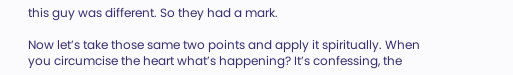this guy was different. So they had a mark.

Now let’s take those same two points and apply it spiritually. When you circumcise the heart what’s happening? It’s confessing, the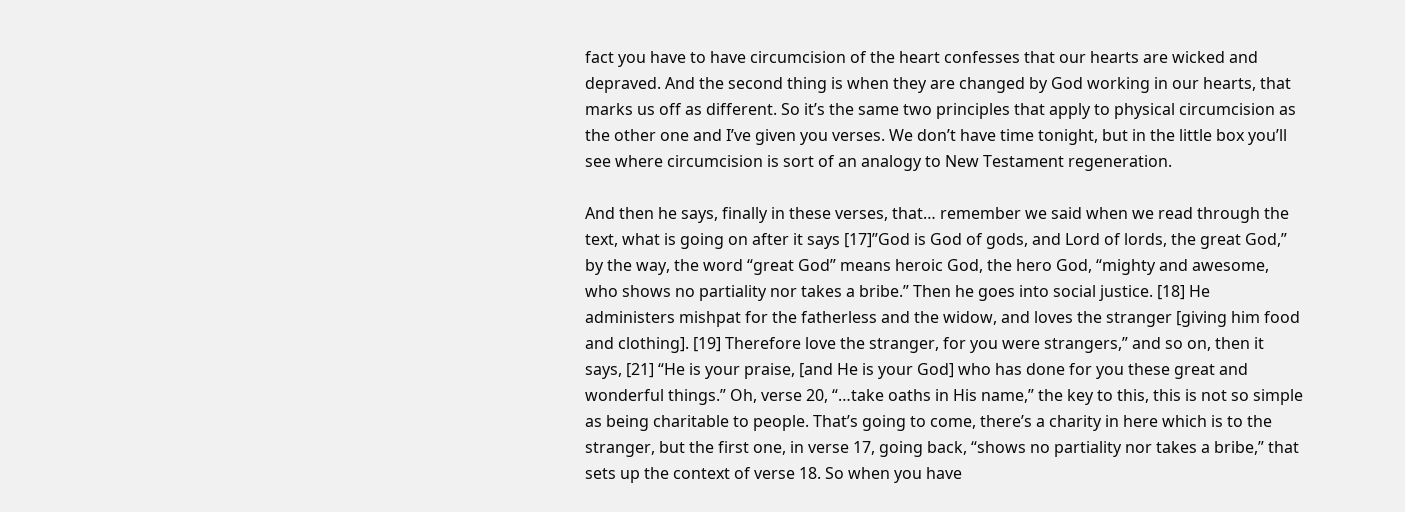fact you have to have circumcision of the heart confesses that our hearts are wicked and depraved. And the second thing is when they are changed by God working in our hearts, that marks us off as different. So it’s the same two principles that apply to physical circumcision as the other one and I’ve given you verses. We don’t have time tonight, but in the little box you’ll see where circumcision is sort of an analogy to New Testament regeneration.

And then he says, finally in these verses, that… remember we said when we read through the text, what is going on after it says [17]”God is God of gods, and Lord of lords, the great God,” by the way, the word “great God” means heroic God, the hero God, “mighty and awesome, who shows no partiality nor takes a bribe.” Then he goes into social justice. [18] He administers mishpat for the fatherless and the widow, and loves the stranger [giving him food and clothing]. [19] Therefore love the stranger, for you were strangers,” and so on, then it says, [21] “He is your praise, [and He is your God] who has done for you these great and wonderful things.” Oh, verse 20, “…take oaths in His name,” the key to this, this is not so simple as being charitable to people. That’s going to come, there’s a charity in here which is to the stranger, but the first one, in verse 17, going back, “shows no partiality nor takes a bribe,” that sets up the context of verse 18. So when you have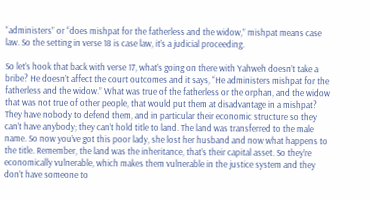“administers” or “does mishpat for the fatherless and the widow,” mishpat means case law. So the setting in verse 18 is case law, it’s a judicial proceeding.

So let’s hook that back with verse 17, what’s going on there with Yahweh doesn’t take a bribe? He doesn’t affect the court outcomes and it says, “He administers mishpat for the fatherless and the widow.” What was true of the fatherless or the orphan, and the widow that was not true of other people, that would put them at disadvantage in a mishpat? They have nobody to defend them, and in particular their economic structure so they can’t have anybody; they can’t hold title to land. The land was transferred to the male name. So now you’ve got this poor lady, she lost her husband and now what happens to the title. Remember, the land was the inheritance, that’s their capital asset. So they’re economically vulnerable, which makes them vulnerable in the justice system and they don’t have someone to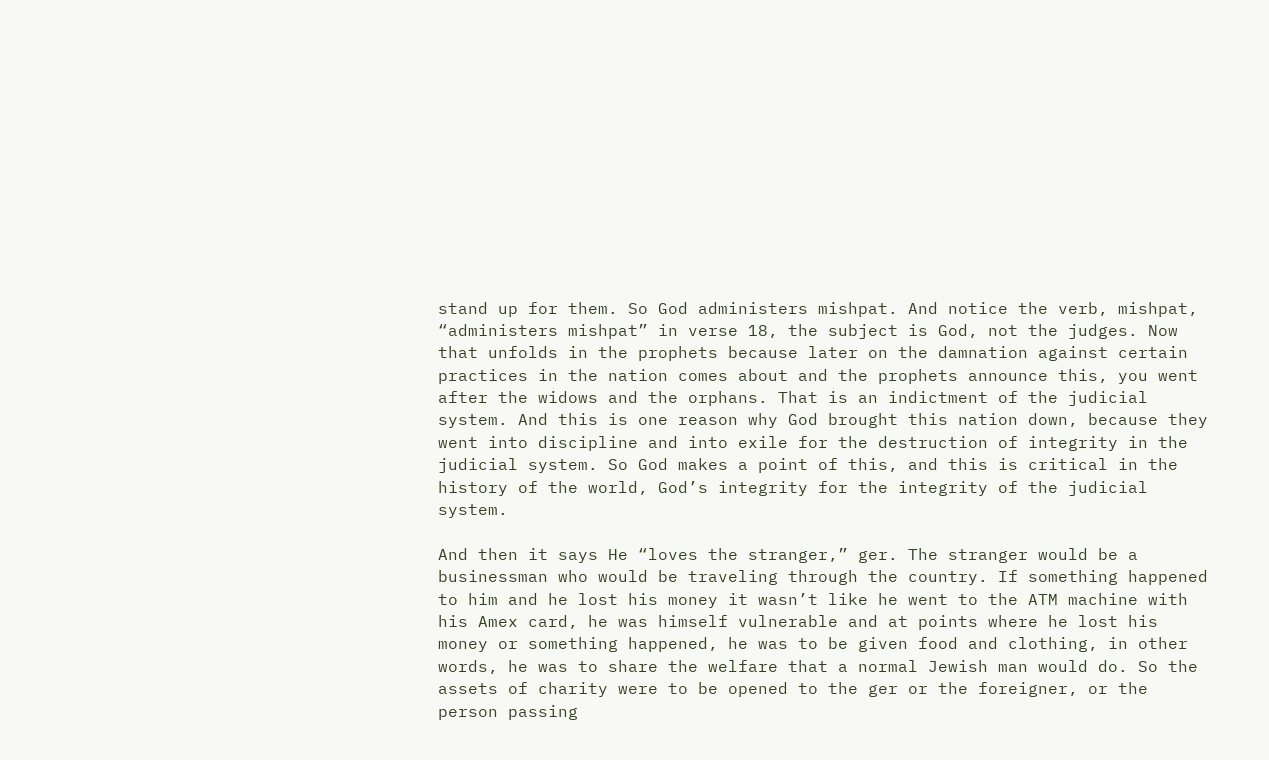stand up for them. So God administers mishpat. And notice the verb, mishpat, “administers mishpat” in verse 18, the subject is God, not the judges. Now that unfolds in the prophets because later on the damnation against certain practices in the nation comes about and the prophets announce this, you went after the widows and the orphans. That is an indictment of the judicial system. And this is one reason why God brought this nation down, because they went into discipline and into exile for the destruction of integrity in the judicial system. So God makes a point of this, and this is critical in the history of the world, God’s integrity for the integrity of the judicial system.

And then it says He “loves the stranger,” ger. The stranger would be a businessman who would be traveling through the country. If something happened to him and he lost his money it wasn’t like he went to the ATM machine with his Amex card, he was himself vulnerable and at points where he lost his money or something happened, he was to be given food and clothing, in other words, he was to share the welfare that a normal Jewish man would do. So the assets of charity were to be opened to the ger or the foreigner, or the person passing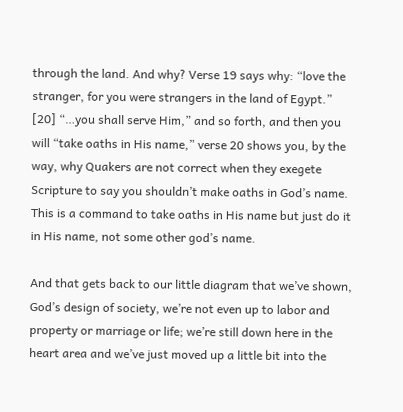through the land. And why? Verse 19 says why: “love the stranger, for you were strangers in the land of Egypt.” [20] “…you shall serve Him,” and so forth, and then you will “take oaths in His name,” verse 20 shows you, by the way, why Quakers are not correct when they exegete Scripture to say you shouldn’t make oaths in God’s name. This is a command to take oaths in His name but just do it in His name, not some other god’s name.

And that gets back to our little diagram that we’ve shown, God’s design of society, we’re not even up to labor and property or marriage or life; we’re still down here in the heart area and we’ve just moved up a little bit into the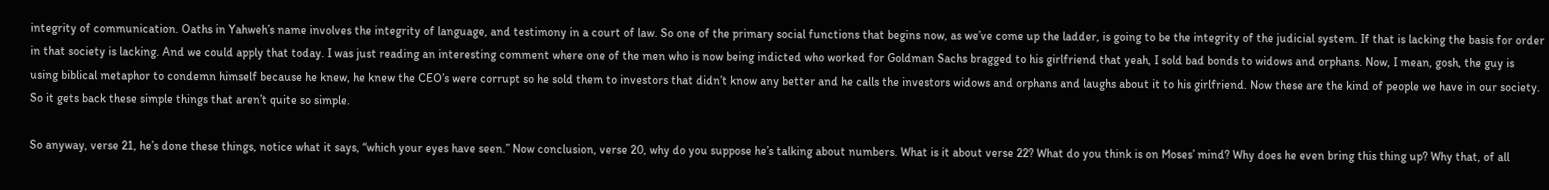integrity of communication. Oaths in Yahweh’s name involves the integrity of language, and testimony in a court of law. So one of the primary social functions that begins now, as we’ve come up the ladder, is going to be the integrity of the judicial system. If that is lacking the basis for order in that society is lacking. And we could apply that today. I was just reading an interesting comment where one of the men who is now being indicted who worked for Goldman Sachs bragged to his girlfriend that yeah, I sold bad bonds to widows and orphans. Now, I mean, gosh, the guy is using biblical metaphor to condemn himself because he knew, he knew the CEO’s were corrupt so he sold them to investors that didn’t know any better and he calls the investors widows and orphans and laughs about it to his girlfriend. Now these are the kind of people we have in our society. So it gets back these simple things that aren’t quite so simple.

So anyway, verse 21, he’s done these things, notice what it says, “which your eyes have seen.” Now conclusion, verse 20, why do you suppose he’s talking about numbers. What is it about verse 22? What do you think is on Moses’ mind? Why does he even bring this thing up? Why that, of all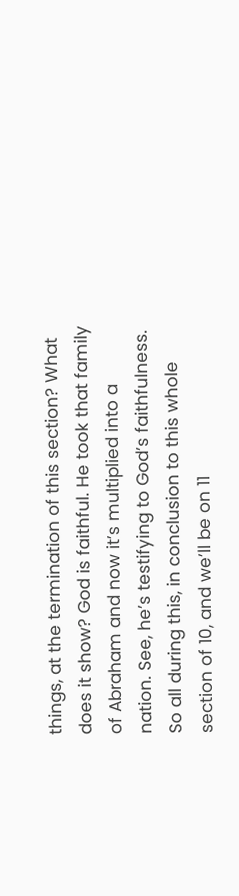things, at the termination of this section? What does it show? God is faithful. He took that family of Abraham and now it’s multiplied into a nation. See, he’s testifying to God’s faithfulness. So all during this, in conclusion to this whole section of 10, and we’ll be on 11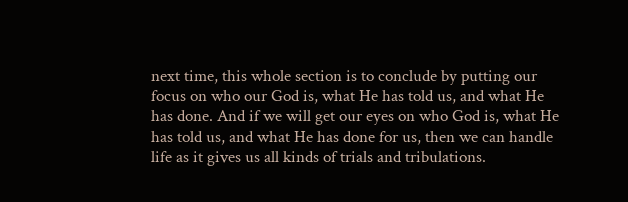next time, this whole section is to conclude by putting our focus on who our God is, what He has told us, and what He has done. And if we will get our eyes on who God is, what He has told us, and what He has done for us, then we can handle life as it gives us all kinds of trials and tribulations.